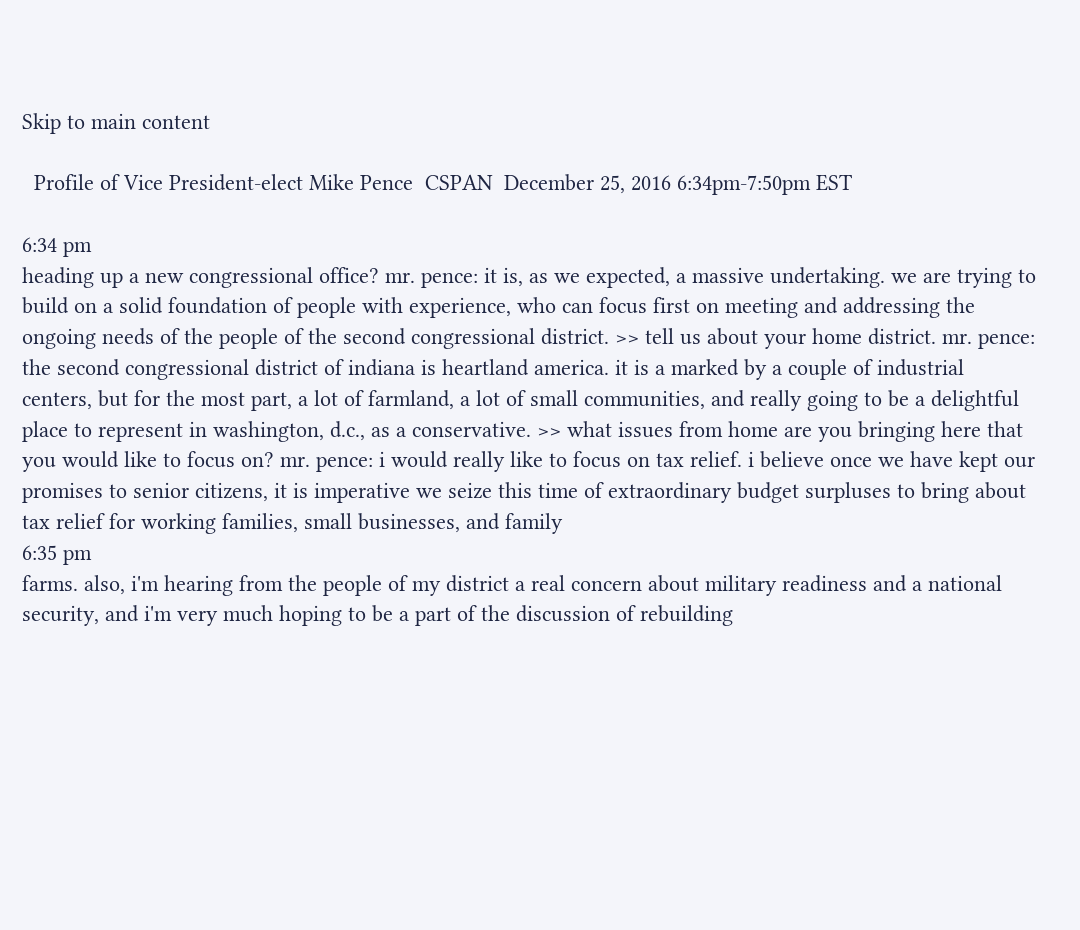Skip to main content

  Profile of Vice President-elect Mike Pence  CSPAN  December 25, 2016 6:34pm-7:50pm EST

6:34 pm
heading up a new congressional office? mr. pence: it is, as we expected, a massive undertaking. we are trying to build on a solid foundation of people with experience, who can focus first on meeting and addressing the ongoing needs of the people of the second congressional district. >> tell us about your home district. mr. pence: the second congressional district of indiana is heartland america. it is a marked by a couple of industrial centers, but for the most part, a lot of farmland, a lot of small communities, and really going to be a delightful place to represent in washington, d.c., as a conservative. >> what issues from home are you bringing here that you would like to focus on? mr. pence: i would really like to focus on tax relief. i believe once we have kept our promises to senior citizens, it is imperative we seize this time of extraordinary budget surpluses to bring about tax relief for working families, small businesses, and family
6:35 pm
farms. also, i'm hearing from the people of my district a real concern about military readiness and a national security, and i'm very much hoping to be a part of the discussion of rebuilding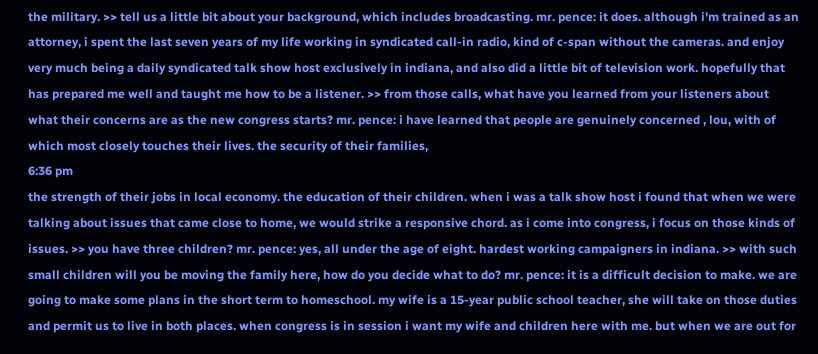the military. >> tell us a little bit about your background, which includes broadcasting. mr. pence: it does. although i'm trained as an attorney, i spent the last seven years of my life working in syndicated call-in radio, kind of c-span without the cameras. and enjoy very much being a daily syndicated talk show host exclusively in indiana, and also did a little bit of television work. hopefully that has prepared me well and taught me how to be a listener. >> from those calls, what have you learned from your listeners about what their concerns are as the new congress starts? mr. pence: i have learned that people are genuinely concerned , lou, with of which most closely touches their lives. the security of their families,
6:36 pm
the strength of their jobs in local economy. the education of their children. when i was a talk show host i found that when we were talking about issues that came close to home, we would strike a responsive chord. as i come into congress, i focus on those kinds of issues. >> you have three children? mr. pence: yes, all under the age of eight. hardest working campaigners in indiana. >> with such small children will you be moving the family here, how do you decide what to do? mr. pence: it is a difficult decision to make. we are going to make some plans in the short term to homeschool. my wife is a 15-year public school teacher, she will take on those duties and permit us to live in both places. when congress is in session i want my wife and children here with me. but when we are out for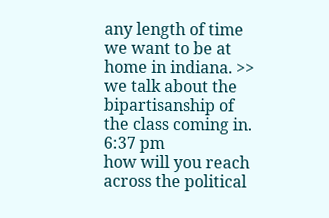any length of time we want to be at home in indiana. >> we talk about the bipartisanship of the class coming in.
6:37 pm
how will you reach across the political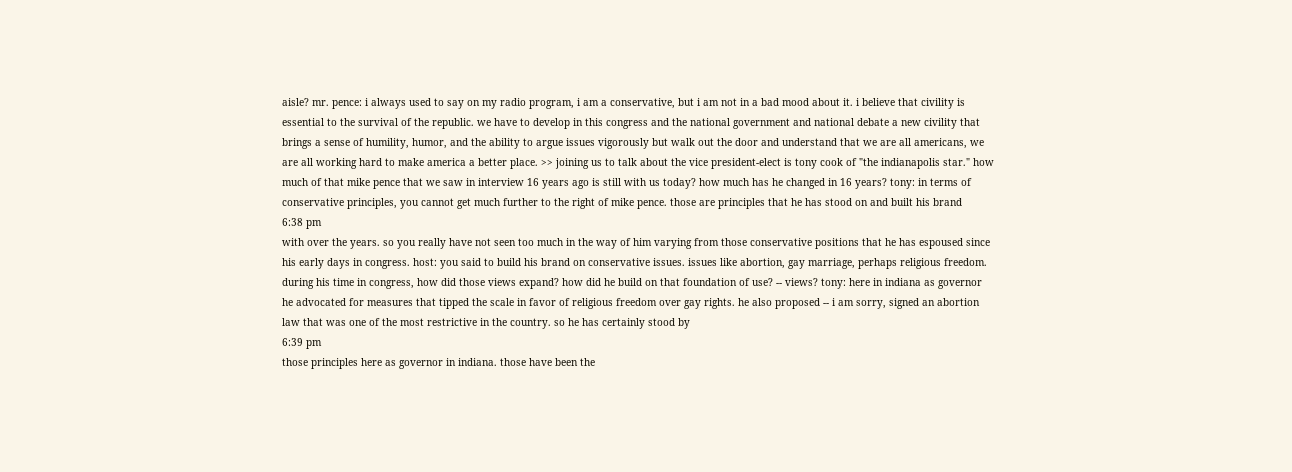aisle? mr. pence: i always used to say on my radio program, i am a conservative, but i am not in a bad mood about it. i believe that civility is essential to the survival of the republic. we have to develop in this congress and the national government and national debate a new civility that brings a sense of humility, humor, and the ability to argue issues vigorously but walk out the door and understand that we are all americans, we are all working hard to make america a better place. >> joining us to talk about the vice president-elect is tony cook of "the indianapolis star." how much of that mike pence that we saw in interview 16 years ago is still with us today? how much has he changed in 16 years? tony: in terms of conservative principles, you cannot get much further to the right of mike pence. those are principles that he has stood on and built his brand
6:38 pm
with over the years. so you really have not seen too much in the way of him varying from those conservative positions that he has espoused since his early days in congress. host: you said to build his brand on conservative issues. issues like abortion, gay marriage, perhaps religious freedom. during his time in congress, how did those views expand? how did he build on that foundation of use? -- views? tony: here in indiana as governor he advocated for measures that tipped the scale in favor of religious freedom over gay rights. he also proposed -- i am sorry, signed an abortion law that was one of the most restrictive in the country. so he has certainly stood by
6:39 pm
those principles here as governor in indiana. those have been the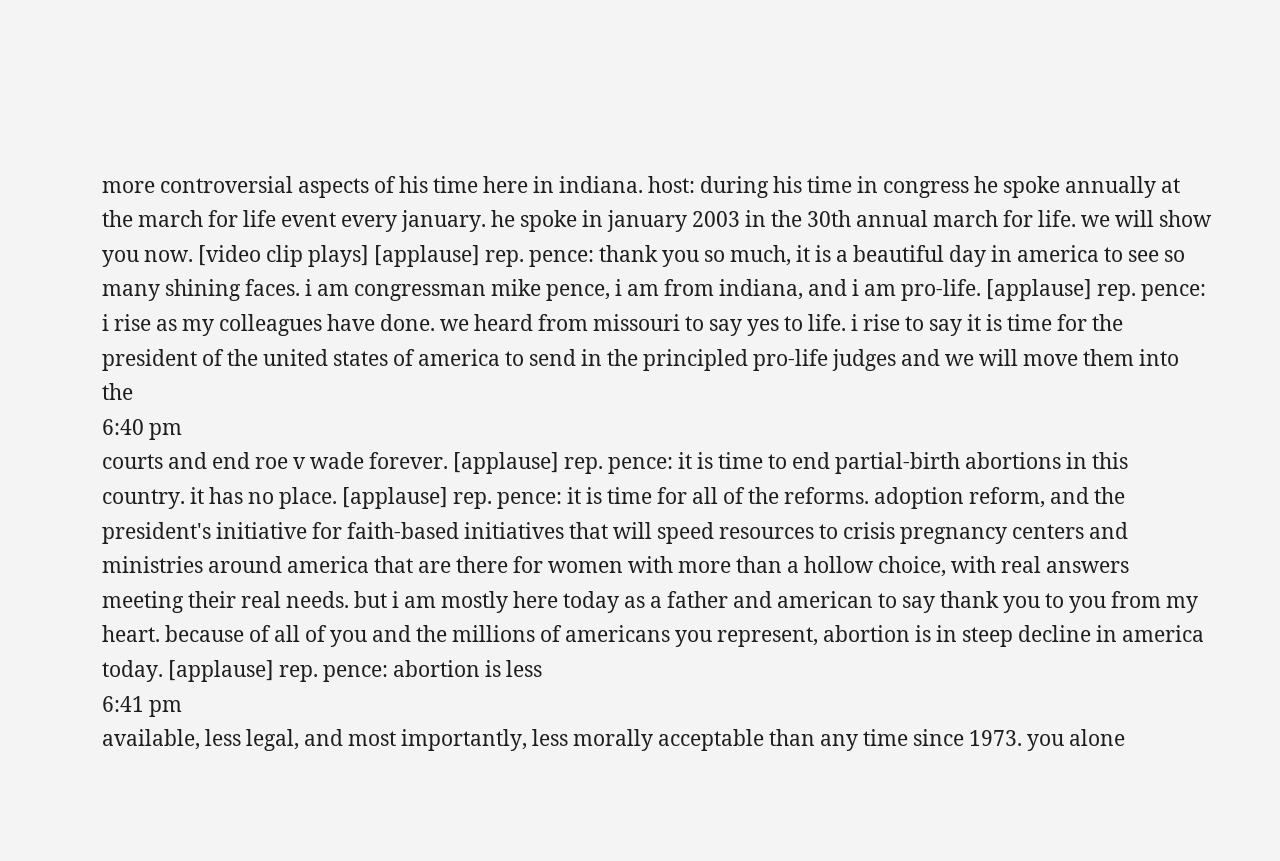more controversial aspects of his time here in indiana. host: during his time in congress he spoke annually at the march for life event every january. he spoke in january 2003 in the 30th annual march for life. we will show you now. [video clip plays] [applause] rep. pence: thank you so much, it is a beautiful day in america to see so many shining faces. i am congressman mike pence, i am from indiana, and i am pro-life. [applause] rep. pence: i rise as my colleagues have done. we heard from missouri to say yes to life. i rise to say it is time for the president of the united states of america to send in the principled pro-life judges and we will move them into the
6:40 pm
courts and end roe v wade forever. [applause] rep. pence: it is time to end partial-birth abortions in this country. it has no place. [applause] rep. pence: it is time for all of the reforms. adoption reform, and the president's initiative for faith-based initiatives that will speed resources to crisis pregnancy centers and ministries around america that are there for women with more than a hollow choice, with real answers meeting their real needs. but i am mostly here today as a father and american to say thank you to you from my heart. because of all of you and the millions of americans you represent, abortion is in steep decline in america today. [applause] rep. pence: abortion is less
6:41 pm
available, less legal, and most importantly, less morally acceptable than any time since 1973. you alone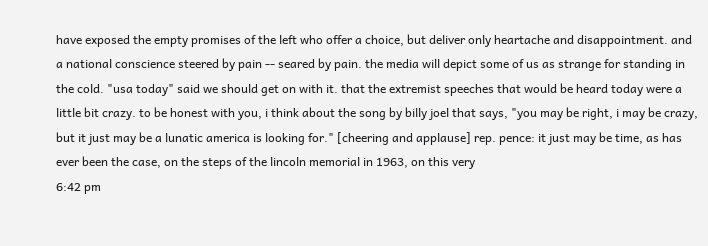have exposed the empty promises of the left who offer a choice, but deliver only heartache and disappointment. and a national conscience steered by pain -- seared by pain. the media will depict some of us as strange for standing in the cold. "usa today" said we should get on with it. that the extremist speeches that would be heard today were a little bit crazy. to be honest with you, i think about the song by billy joel that says, "you may be right, i may be crazy, but it just may be a lunatic america is looking for." [cheering and applause] rep. pence: it just may be time, as has ever been the case, on the steps of the lincoln memorial in 1963, on this very
6:42 pm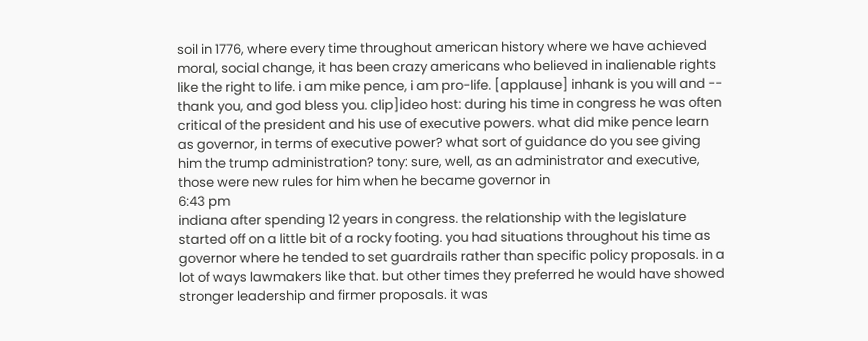soil in 1776, where every time throughout american history where we have achieved moral, social change, it has been crazy americans who believed in inalienable rights like the right to life. i am mike pence, i am pro-life. [applause] inhank is you will and -- thank you, and god bless you. clip]ideo host: during his time in congress he was often critical of the president and his use of executive powers. what did mike pence learn as governor, in terms of executive power? what sort of guidance do you see giving him the trump administration? tony: sure, well, as an administrator and executive, those were new rules for him when he became governor in
6:43 pm
indiana after spending 12 years in congress. the relationship with the legislature started off on a little bit of a rocky footing. you had situations throughout his time as governor where he tended to set guardrails rather than specific policy proposals. in a lot of ways lawmakers like that. but other times they preferred he would have showed stronger leadership and firmer proposals. it was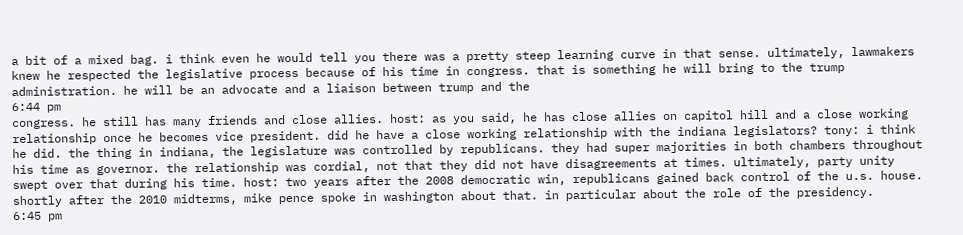a bit of a mixed bag. i think even he would tell you there was a pretty steep learning curve in that sense. ultimately, lawmakers knew he respected the legislative process because of his time in congress. that is something he will bring to the trump administration. he will be an advocate and a liaison between trump and the
6:44 pm
congress. he still has many friends and close allies. host: as you said, he has close allies on capitol hill and a close working relationship once he becomes vice president. did he have a close working relationship with the indiana legislators? tony: i think he did. the thing in indiana, the legislature was controlled by republicans. they had super majorities in both chambers throughout his time as governor. the relationship was cordial, not that they did not have disagreements at times. ultimately, party unity swept over that during his time. host: two years after the 2008 democratic win, republicans gained back control of the u.s. house. shortly after the 2010 midterms, mike pence spoke in washington about that. in particular about the role of the presidency.
6:45 pm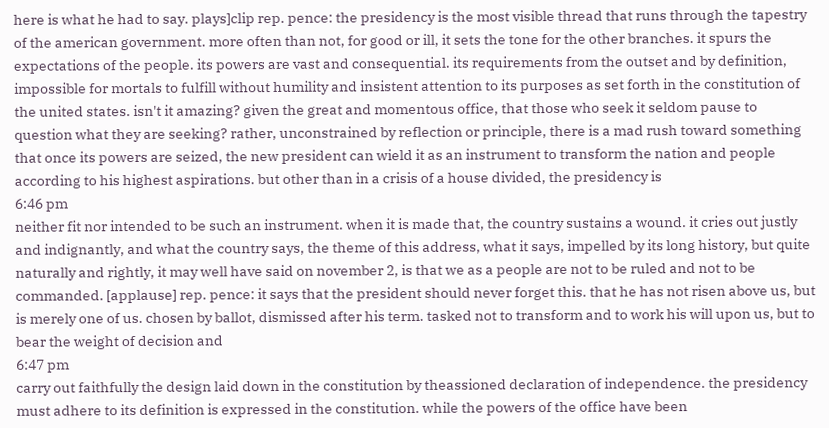here is what he had to say. plays]clip rep. pence: the presidency is the most visible thread that runs through the tapestry of the american government. more often than not, for good or ill, it sets the tone for the other branches. it spurs the expectations of the people. its powers are vast and consequential. its requirements from the outset and by definition, impossible for mortals to fulfill without humility and insistent attention to its purposes as set forth in the constitution of the united states. isn't it amazing? given the great and momentous office, that those who seek it seldom pause to question what they are seeking? rather, unconstrained by reflection or principle, there is a mad rush toward something that once its powers are seized, the new president can wield it as an instrument to transform the nation and people according to his highest aspirations. but other than in a crisis of a house divided, the presidency is
6:46 pm
neither fit nor intended to be such an instrument. when it is made that, the country sustains a wound. it cries out justly and indignantly, and what the country says, the theme of this address, what it says, impelled by its long history, but quite naturally and rightly, it may well have said on november 2, is that we as a people are not to be ruled and not to be commanded. [applause] rep. pence: it says that the president should never forget this. that he has not risen above us, but is merely one of us. chosen by ballot, dismissed after his term. tasked not to transform and to work his will upon us, but to bear the weight of decision and
6:47 pm
carry out faithfully the design laid down in the constitution by theassioned declaration of independence. the presidency must adhere to its definition is expressed in the constitution. while the powers of the office have been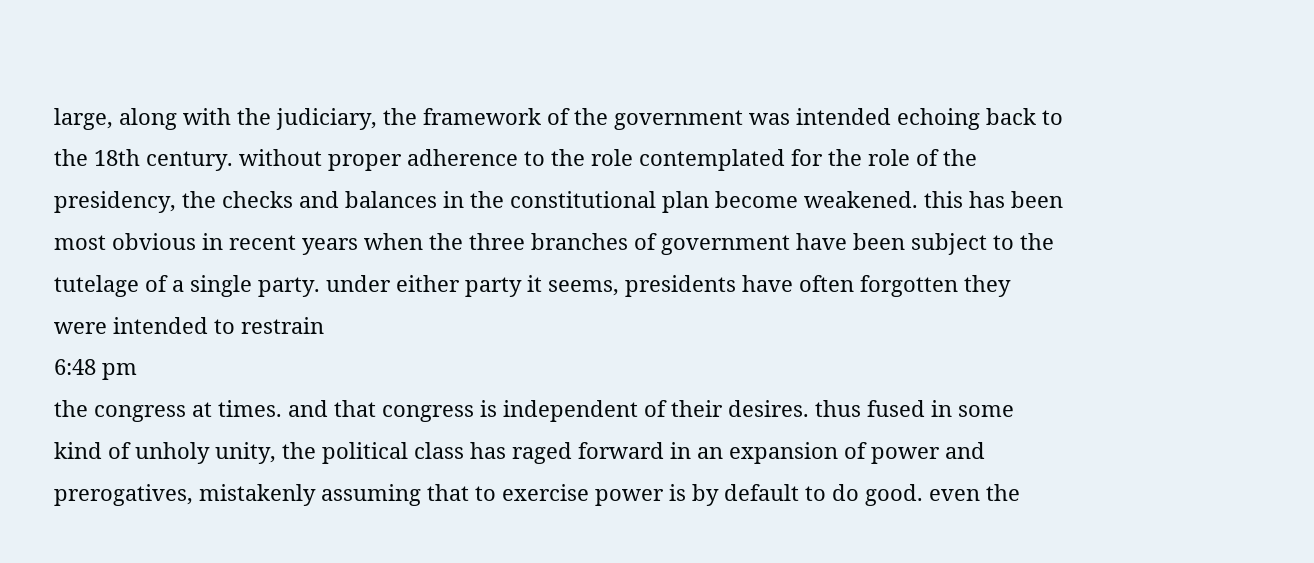large, along with the judiciary, the framework of the government was intended echoing back to the 18th century. without proper adherence to the role contemplated for the role of the presidency, the checks and balances in the constitutional plan become weakened. this has been most obvious in recent years when the three branches of government have been subject to the tutelage of a single party. under either party it seems, presidents have often forgotten they were intended to restrain
6:48 pm
the congress at times. and that congress is independent of their desires. thus fused in some kind of unholy unity, the political class has raged forward in an expansion of power and prerogatives, mistakenly assuming that to exercise power is by default to do good. even the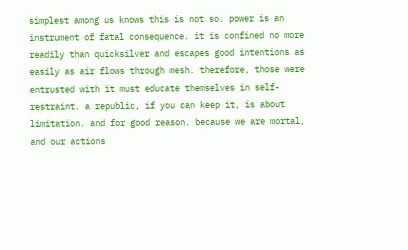simplest among us knows this is not so. power is an instrument of fatal consequence. it is confined no more readily than quicksilver and escapes good intentions as easily as air flows through mesh. therefore, those were entrusted with it must educate themselves in self-restraint. a republic, if you can keep it, is about limitation. and for good reason. because we are mortal, and our actions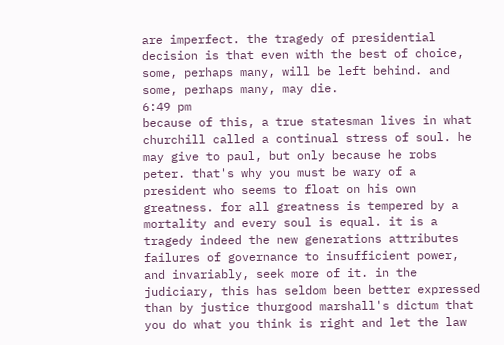are imperfect. the tragedy of presidential decision is that even with the best of choice, some, perhaps many, will be left behind. and some, perhaps many, may die.
6:49 pm
because of this, a true statesman lives in what churchill called a continual stress of soul. he may give to paul, but only because he robs peter. that's why you must be wary of a president who seems to float on his own greatness. for all greatness is tempered by a mortality and every soul is equal. it is a tragedy indeed the new generations attributes failures of governance to insufficient power, and invariably, seek more of it. in the judiciary, this has seldom been better expressed than by justice thurgood marshall's dictum that you do what you think is right and let the law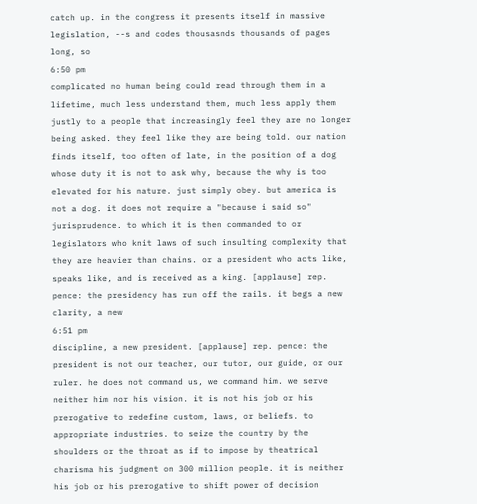catch up. in the congress it presents itself in massive legislation, --s and codes thousasnds thousands of pages long, so
6:50 pm
complicated no human being could read through them in a lifetime, much less understand them, much less apply them justly to a people that increasingly feel they are no longer being asked. they feel like they are being told. our nation finds itself, too often of late, in the position of a dog whose duty it is not to ask why, because the why is too elevated for his nature. just simply obey. but america is not a dog. it does not require a "because i said so" jurisprudence. to which it is then commanded to or legislators who knit laws of such insulting complexity that they are heavier than chains. or a president who acts like, speaks like, and is received as a king. [applause] rep. pence: the presidency has run off the rails. it begs a new clarity, a new
6:51 pm
discipline, a new president. [applause] rep. pence: the president is not our teacher, our tutor, our guide, or our ruler. he does not command us, we command him. we serve neither him nor his vision. it is not his job or his prerogative to redefine custom, laws, or beliefs. to appropriate industries. to seize the country by the shoulders or the throat as if to impose by theatrical charisma his judgment on 300 million people. it is neither his job or his prerogative to shift power of decision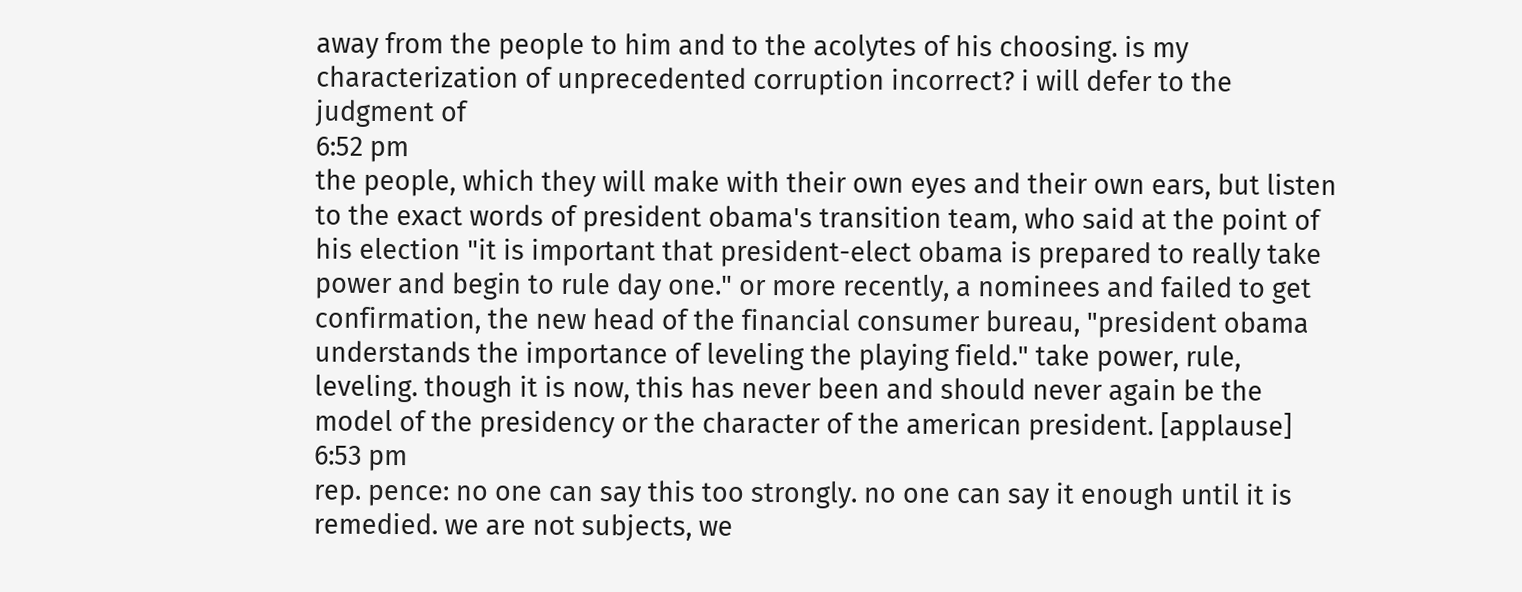away from the people to him and to the acolytes of his choosing. is my characterization of unprecedented corruption incorrect? i will defer to the judgment of
6:52 pm
the people, which they will make with their own eyes and their own ears, but listen to the exact words of president obama's transition team, who said at the point of his election "it is important that president-elect obama is prepared to really take power and begin to rule day one." or more recently, a nominees and failed to get confirmation, the new head of the financial consumer bureau, "president obama understands the importance of leveling the playing field." take power, rule, leveling. though it is now, this has never been and should never again be the model of the presidency or the character of the american president. [applause]
6:53 pm
rep. pence: no one can say this too strongly. no one can say it enough until it is remedied. we are not subjects, we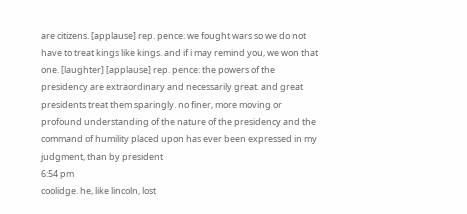are citizens. [applause] rep. pence: we fought wars so we do not have to treat kings like kings. and if i may remind you, we won that one. [laughter] [applause] rep. pence: the powers of the presidency are extraordinary and necessarily great. and great presidents treat them sparingly. no finer, more moving or profound understanding of the nature of the presidency and the command of humility placed upon has ever been expressed in my judgment, than by president
6:54 pm
coolidge. he, like lincoln, lost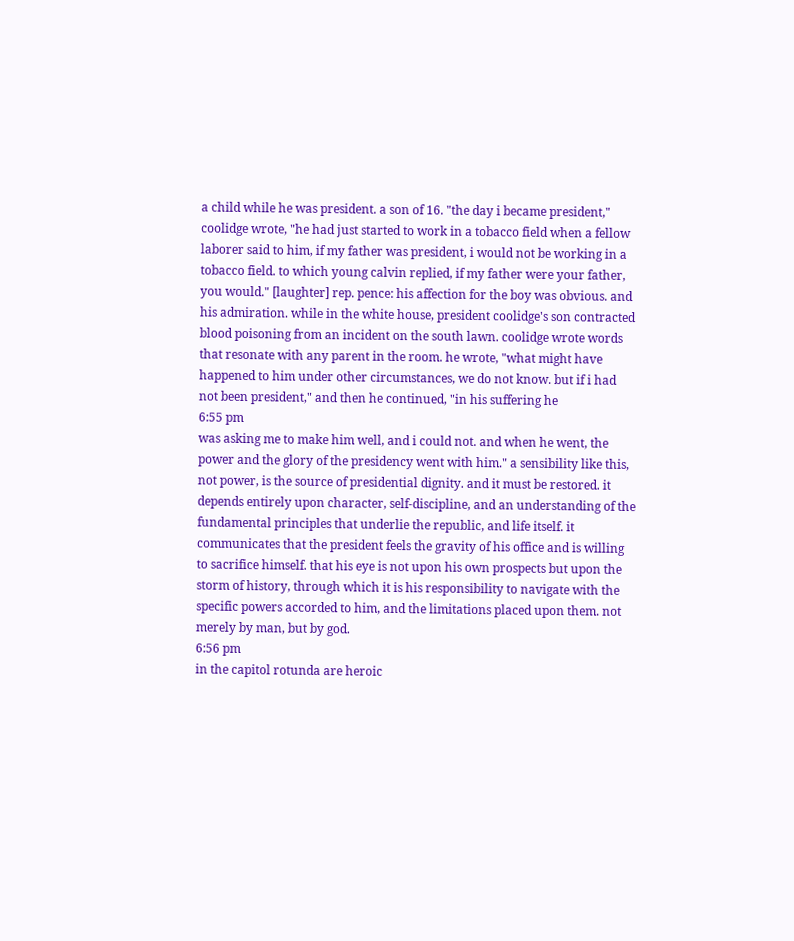a child while he was president. a son of 16. "the day i became president," coolidge wrote, "he had just started to work in a tobacco field when a fellow laborer said to him, if my father was president, i would not be working in a tobacco field. to which young calvin replied, if my father were your father, you would." [laughter] rep. pence: his affection for the boy was obvious. and his admiration. while in the white house, president coolidge's son contracted blood poisoning from an incident on the south lawn. coolidge wrote words that resonate with any parent in the room. he wrote, "what might have happened to him under other circumstances, we do not know. but if i had not been president," and then he continued, "in his suffering he
6:55 pm
was asking me to make him well, and i could not. and when he went, the power and the glory of the presidency went with him." a sensibility like this, not power, is the source of presidential dignity. and it must be restored. it depends entirely upon character, self-discipline, and an understanding of the fundamental principles that underlie the republic, and life itself. it communicates that the president feels the gravity of his office and is willing to sacrifice himself. that his eye is not upon his own prospects but upon the storm of history, through which it is his responsibility to navigate with the specific powers accorded to him, and the limitations placed upon them. not merely by man, but by god.
6:56 pm
in the capitol rotunda are heroic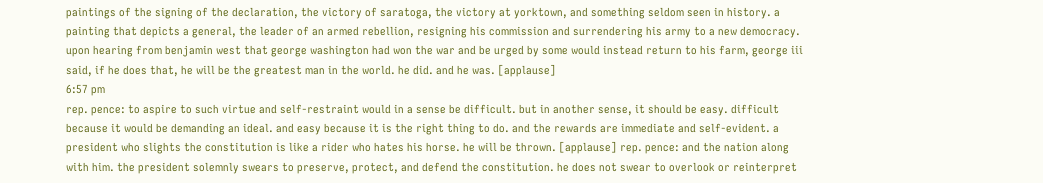paintings of the signing of the declaration, the victory of saratoga, the victory at yorktown, and something seldom seen in history. a painting that depicts a general, the leader of an armed rebellion, resigning his commission and surrendering his army to a new democracy. upon hearing from benjamin west that george washington had won the war and be urged by some would instead return to his farm, george iii said, if he does that, he will be the greatest man in the world. he did. and he was. [applause]
6:57 pm
rep. pence: to aspire to such virtue and self-restraint would in a sense be difficult. but in another sense, it should be easy. difficult because it would be demanding an ideal. and easy because it is the right thing to do. and the rewards are immediate and self-evident. a president who slights the constitution is like a rider who hates his horse. he will be thrown. [applause] rep. pence: and the nation along with him. the president solemnly swears to preserve, protect, and defend the constitution. he does not swear to overlook or reinterpret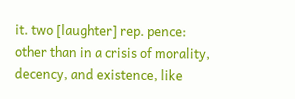it. two [laughter] rep. pence: other than in a crisis of morality, decency, and existence, like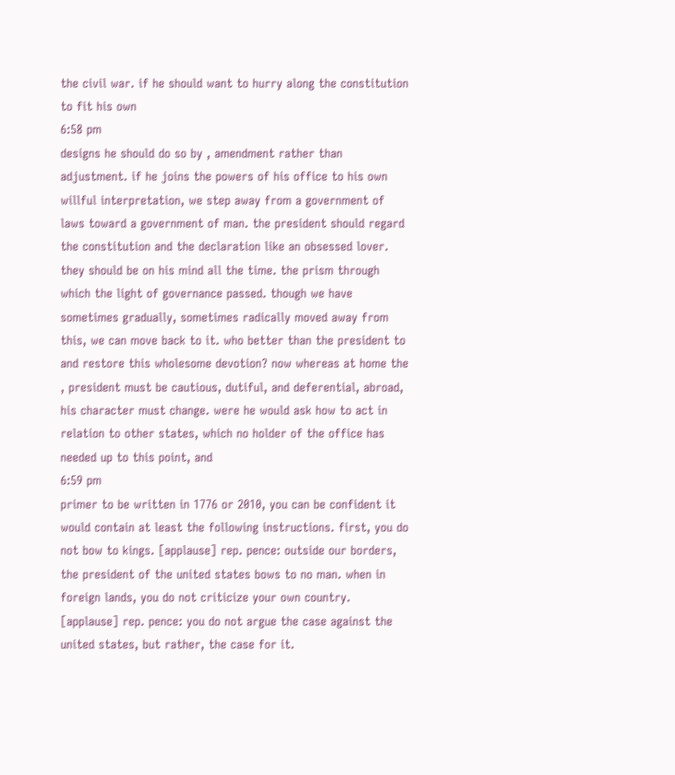the civil war. if he should want to hurry along the constitution to fit his own
6:58 pm
designs he should do so by , amendment rather than adjustment. if he joins the powers of his office to his own willful interpretation, we step away from a government of laws toward a government of man. the president should regard the constitution and the declaration like an obsessed lover. they should be on his mind all the time. the prism through which the light of governance passed. though we have sometimes gradually, sometimes radically moved away from this, we can move back to it. who better than the president to and restore this wholesome devotion? now whereas at home the , president must be cautious, dutiful, and deferential, abroad, his character must change. were he would ask how to act in relation to other states, which no holder of the office has needed up to this point, and
6:59 pm
primer to be written in 1776 or 2010, you can be confident it would contain at least the following instructions. first, you do not bow to kings. [applause] rep. pence: outside our borders, the president of the united states bows to no man. when in foreign lands, you do not criticize your own country. [applause] rep. pence: you do not argue the case against the united states, but rather, the case for it.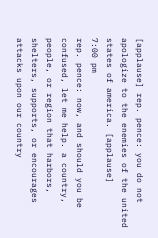[applause] rep. pence: you do not apologize to the enemies of the united states of america. [applause]
7:00 pm
rep. pence: now, and should you be confused, let me help. a country, people, or region that harbors, shelters, supports, or encourages attacks upon our country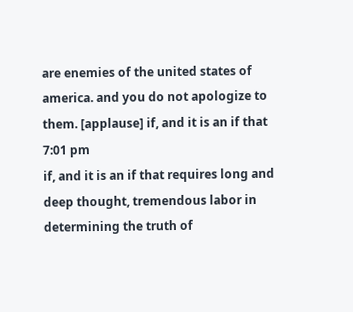are enemies of the united states of america. and you do not apologize to them. [applause] if, and it is an if that
7:01 pm
if, and it is an if that requires long and deep thought, tremendous labor in determining the truth of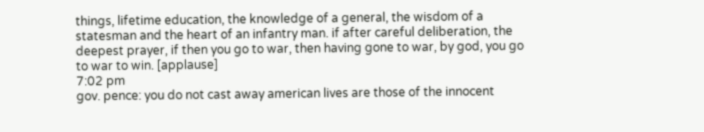things, lifetime education, the knowledge of a general, the wisdom of a statesman and the heart of an infantry man. if after careful deliberation, the deepest prayer, if then you go to war, then having gone to war, by god, you go to war to win. [applause]
7:02 pm
gov. pence: you do not cast away american lives are those of the innocent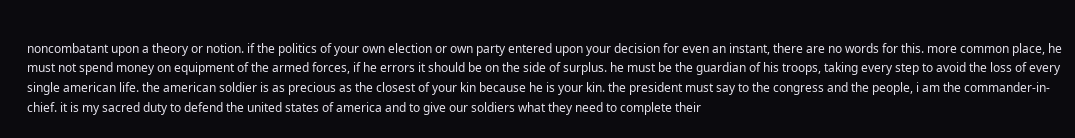noncombatant upon a theory or notion. if the politics of your own election or own party entered upon your decision for even an instant, there are no words for this. more common place, he must not spend money on equipment of the armed forces, if he errors it should be on the side of surplus. he must be the guardian of his troops, taking every step to avoid the loss of every single american life. the american soldier is as precious as the closest of your kin because he is your kin. the president must say to the congress and the people, i am the commander-in-chief. it is my sacred duty to defend the united states of america and to give our soldiers what they need to complete their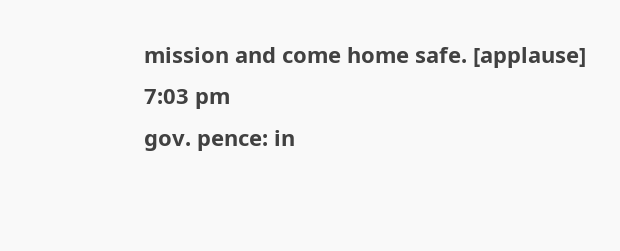mission and come home safe. [applause]
7:03 pm
gov. pence: in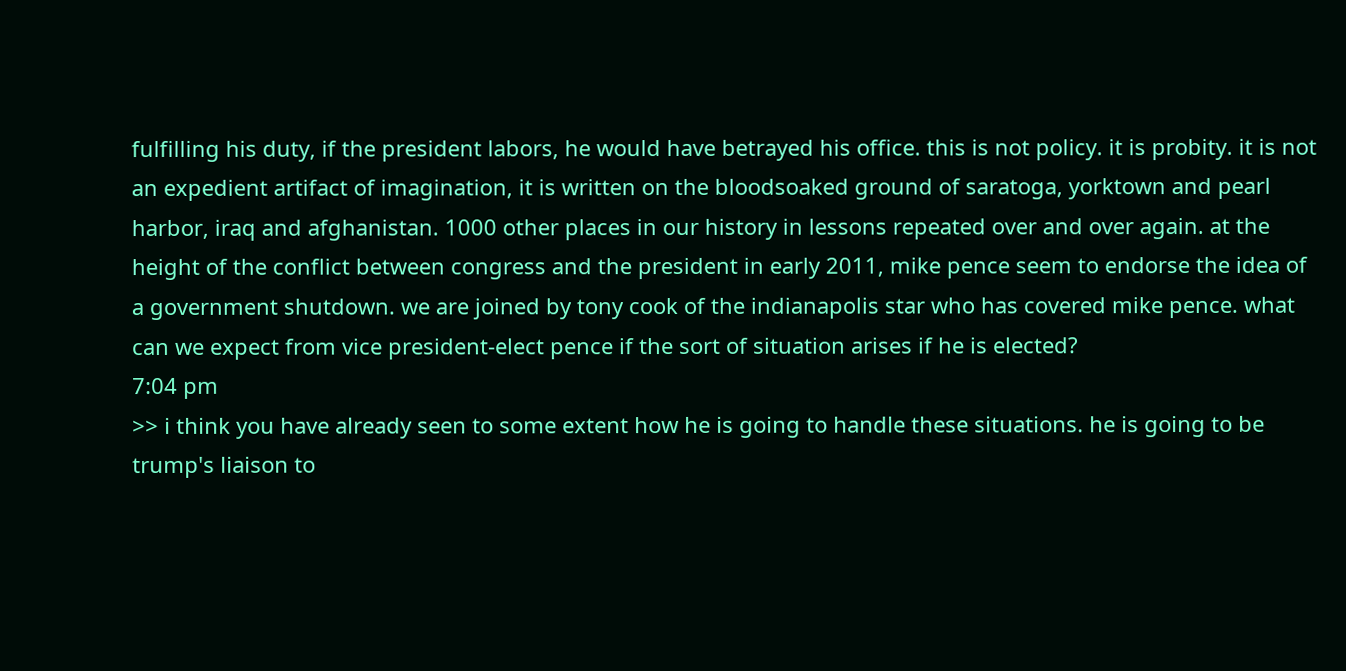fulfilling his duty, if the president labors, he would have betrayed his office. this is not policy. it is probity. it is not an expedient artifact of imagination, it is written on the bloodsoaked ground of saratoga, yorktown and pearl harbor, iraq and afghanistan. 1000 other places in our history in lessons repeated over and over again. at the height of the conflict between congress and the president in early 2011, mike pence seem to endorse the idea of a government shutdown. we are joined by tony cook of the indianapolis star who has covered mike pence. what can we expect from vice president-elect pence if the sort of situation arises if he is elected?
7:04 pm
>> i think you have already seen to some extent how he is going to handle these situations. he is going to be trump's liaison to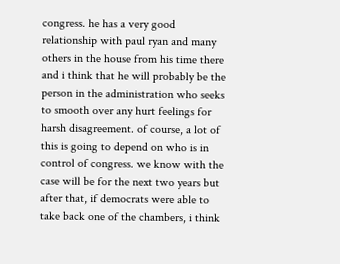congress. he has a very good relationship with paul ryan and many others in the house from his time there and i think that he will probably be the person in the administration who seeks to smooth over any hurt feelings for harsh disagreement. of course, a lot of this is going to depend on who is in control of congress. we know with the case will be for the next two years but after that, if democrats were able to take back one of the chambers, i think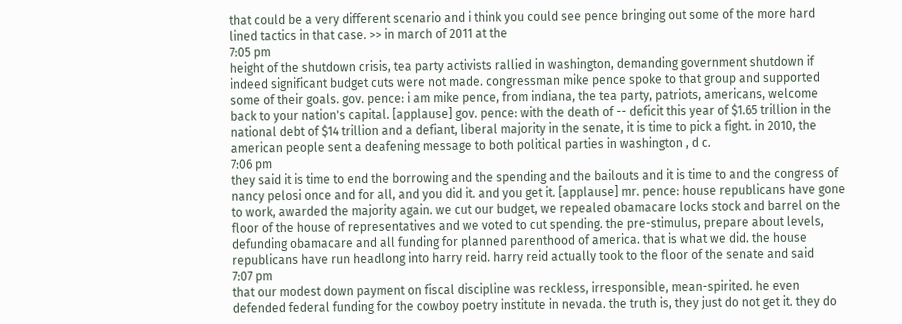that could be a very different scenario and i think you could see pence bringing out some of the more hard lined tactics in that case. >> in march of 2011 at the
7:05 pm
height of the shutdown crisis, tea party activists rallied in washington, demanding government shutdown if indeed significant budget cuts were not made. congressman mike pence spoke to that group and supported some of their goals. gov. pence: i am mike pence, from indiana, the tea party, patriots, americans, welcome back to your nation's capital. [applause] gov. pence: with the death of -- deficit this year of $1.65 trillion in the national debt of $14 trillion and a defiant, liberal majority in the senate, it is time to pick a fight. in 2010, the american people sent a deafening message to both political parties in washington , d c.
7:06 pm
they said it is time to end the borrowing and the spending and the bailouts and it is time to and the congress of nancy pelosi once and for all, and you did it. and you get it. [applause] mr. pence: house republicans have gone to work, awarded the majority again. we cut our budget, we repealed obamacare locks stock and barrel on the floor of the house of representatives and we voted to cut spending. the pre-stimulus, prepare about levels, defunding obamacare and all funding for planned parenthood of america. that is what we did. the house republicans have run headlong into harry reid. harry reid actually took to the floor of the senate and said
7:07 pm
that our modest down payment on fiscal discipline was reckless, irresponsible, mean-spirited. he even defended federal funding for the cowboy poetry institute in nevada. the truth is, they just do not get it. they do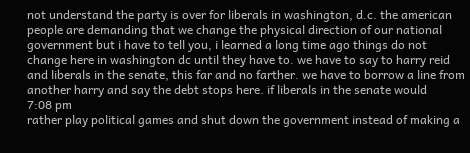not understand the party is over for liberals in washington, d.c. the american people are demanding that we change the physical direction of our national government but i have to tell you, i learned a long time ago things do not change here in washington dc until they have to. we have to say to harry reid and liberals in the senate, this far and no farther. we have to borrow a line from another harry and say the debt stops here. if liberals in the senate would
7:08 pm
rather play political games and shut down the government instead of making a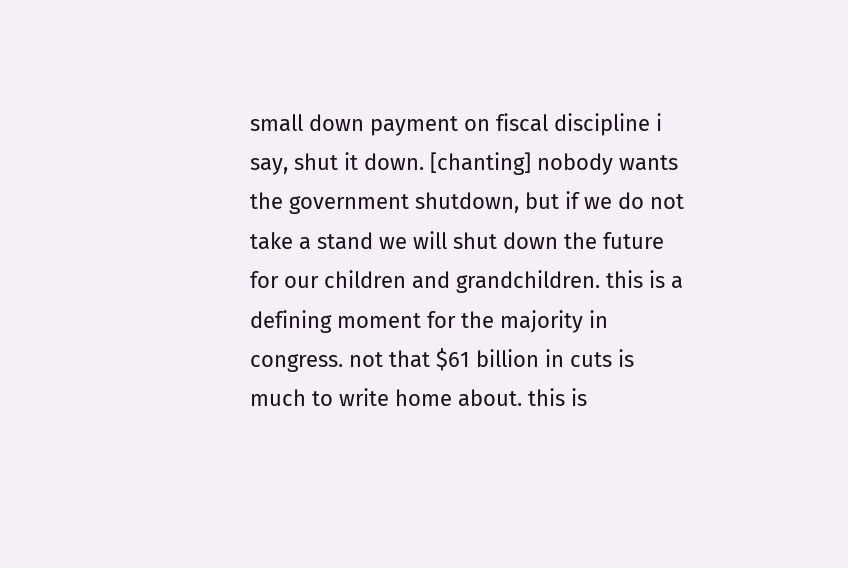small down payment on fiscal discipline i say, shut it down. [chanting] nobody wants the government shutdown, but if we do not take a stand we will shut down the future for our children and grandchildren. this is a defining moment for the majority in congress. not that $61 billion in cuts is much to write home about. this is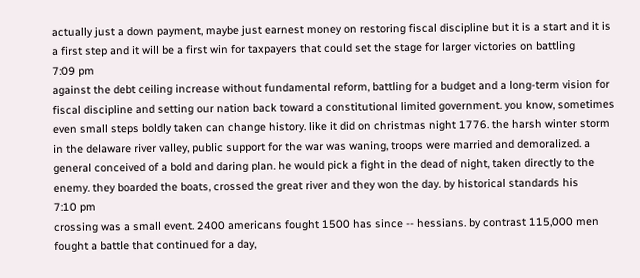actually just a down payment, maybe just earnest money on restoring fiscal discipline but it is a start and it is a first step and it will be a first win for taxpayers that could set the stage for larger victories on battling
7:09 pm
against the debt ceiling increase without fundamental reform, battling for a budget and a long-term vision for fiscal discipline and setting our nation back toward a constitutional limited government. you know, sometimes even small steps boldly taken can change history. like it did on christmas night 1776. the harsh winter storm in the delaware river valley, public support for the war was waning, troops were married and demoralized. a general conceived of a bold and daring plan. he would pick a fight in the dead of night, taken directly to the enemy. they boarded the boats, crossed the great river and they won the day. by historical standards his
7:10 pm
crossing was a small event. 2400 americans fought 1500 has since -- hessians. by contrast 115,000 men fought a battle that continued for a day,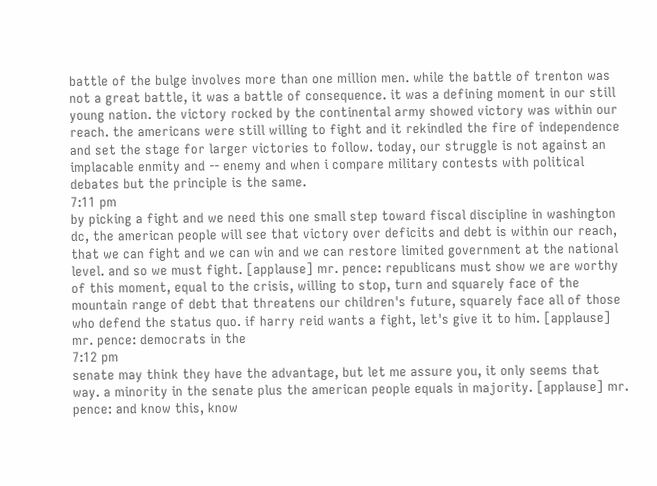battle of the bulge involves more than one million men. while the battle of trenton was not a great battle, it was a battle of consequence. it was a defining moment in our still young nation. the victory rocked by the continental army showed victory was within our reach. the americans were still willing to fight and it rekindled the fire of independence and set the stage for larger victories to follow. today, our struggle is not against an implacable enmity and -- enemy and when i compare military contests with political debates but the principle is the same.
7:11 pm
by picking a fight and we need this one small step toward fiscal discipline in washington dc, the american people will see that victory over deficits and debt is within our reach, that we can fight and we can win and we can restore limited government at the national level. and so we must fight. [applause] mr. pence: republicans must show we are worthy of this moment, equal to the crisis, willing to stop, turn and squarely face of the mountain range of debt that threatens our children's future, squarely face all of those who defend the status quo. if harry reid wants a fight, let's give it to him. [applause] mr. pence: democrats in the
7:12 pm
senate may think they have the advantage, but let me assure you, it only seems that way. a minority in the senate plus the american people equals in majority. [applause] mr. pence: and know this, know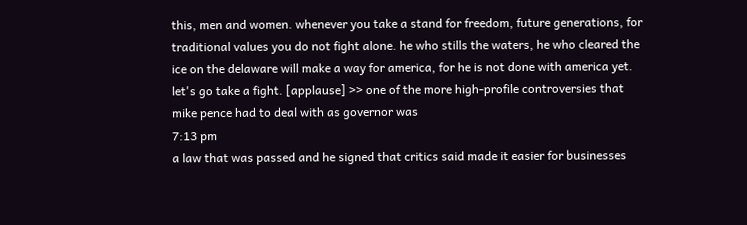this, men and women. whenever you take a stand for freedom, future generations, for traditional values you do not fight alone. he who stills the waters, he who cleared the ice on the delaware will make a way for america, for he is not done with america yet. let's go take a fight. [applause] >> one of the more high-profile controversies that mike pence had to deal with as governor was
7:13 pm
a law that was passed and he signed that critics said made it easier for businesses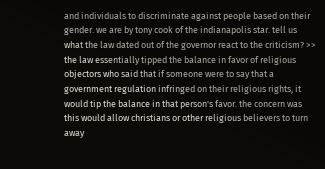and individuals to discriminate against people based on their gender. we are by tony cook of the indianapolis star. tell us what the law dated out of the governor react to the criticism? >> the law essentially tipped the balance in favor of religious objectors who said that if someone were to say that a government regulation infringed on their religious rights, it would tip the balance in that person's favor. the concern was this would allow christians or other religious believers to turn away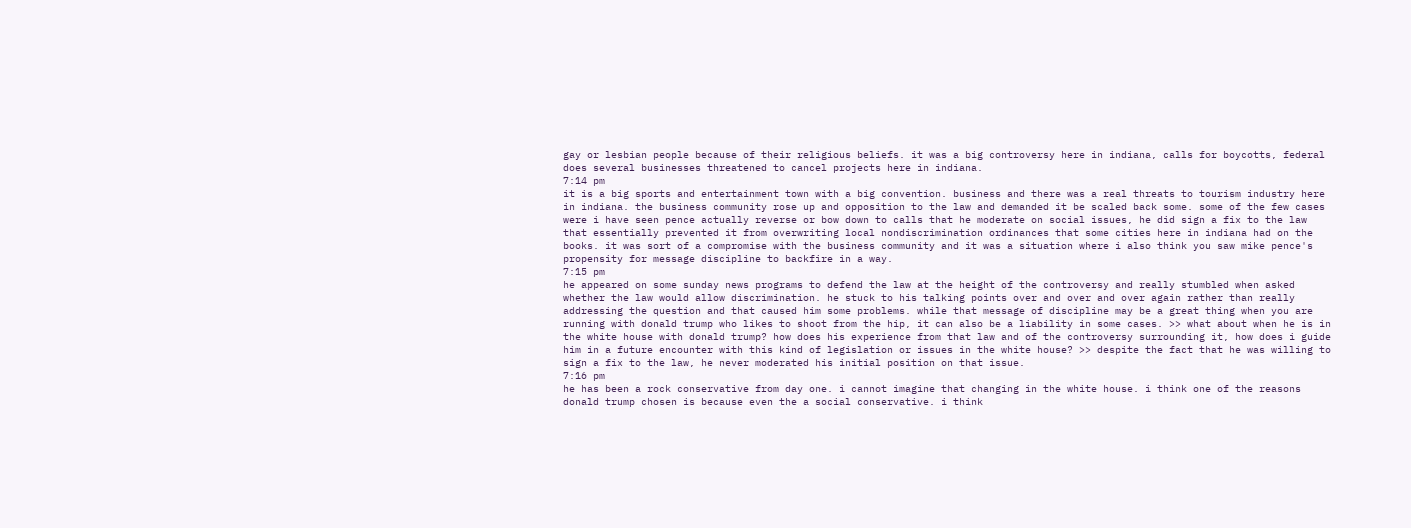gay or lesbian people because of their religious beliefs. it was a big controversy here in indiana, calls for boycotts, federal does several businesses threatened to cancel projects here in indiana.
7:14 pm
it is a big sports and entertainment town with a big convention. business and there was a real threats to tourism industry here in indiana. the business community rose up and opposition to the law and demanded it be scaled back some. some of the few cases were i have seen pence actually reverse or bow down to calls that he moderate on social issues, he did sign a fix to the law that essentially prevented it from overwriting local nondiscrimination ordinances that some cities here in indiana had on the books. it was sort of a compromise with the business community and it was a situation where i also think you saw mike pence's propensity for message discipline to backfire in a way.
7:15 pm
he appeared on some sunday news programs to defend the law at the height of the controversy and really stumbled when asked whether the law would allow discrimination. he stuck to his talking points over and over and over again rather than really addressing the question and that caused him some problems. while that message of discipline may be a great thing when you are running with donald trump who likes to shoot from the hip, it can also be a liability in some cases. >> what about when he is in the white house with donald trump? how does his experience from that law and of the controversy surrounding it, how does i guide him in a future encounter with this kind of legislation or issues in the white house? >> despite the fact that he was willing to sign a fix to the law, he never moderated his initial position on that issue.
7:16 pm
he has been a rock conservative from day one. i cannot imagine that changing in the white house. i think one of the reasons donald trump chosen is because even the a social conservative. i think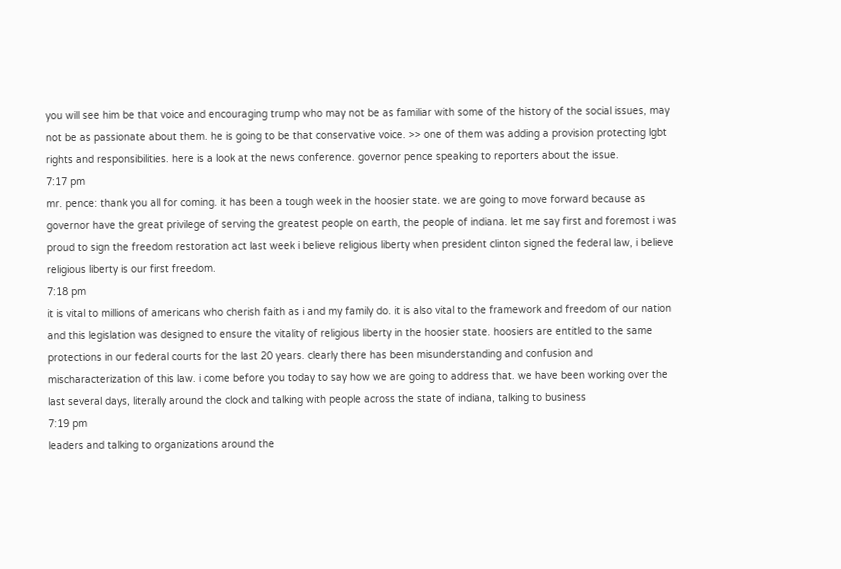you will see him be that voice and encouraging trump who may not be as familiar with some of the history of the social issues, may not be as passionate about them. he is going to be that conservative voice. >> one of them was adding a provision protecting lgbt rights and responsibilities. here is a look at the news conference. governor pence speaking to reporters about the issue.
7:17 pm
mr. pence: thank you all for coming. it has been a tough week in the hoosier state. we are going to move forward because as governor have the great privilege of serving the greatest people on earth, the people of indiana. let me say first and foremost i was proud to sign the freedom restoration act last week i believe religious liberty when president clinton signed the federal law, i believe religious liberty is our first freedom.
7:18 pm
it is vital to millions of americans who cherish faith as i and my family do. it is also vital to the framework and freedom of our nation and this legislation was designed to ensure the vitality of religious liberty in the hoosier state. hoosiers are entitled to the same protections in our federal courts for the last 20 years. clearly there has been misunderstanding and confusion and mischaracterization of this law. i come before you today to say how we are going to address that. we have been working over the last several days, literally around the clock and talking with people across the state of indiana, talking to business
7:19 pm
leaders and talking to organizations around the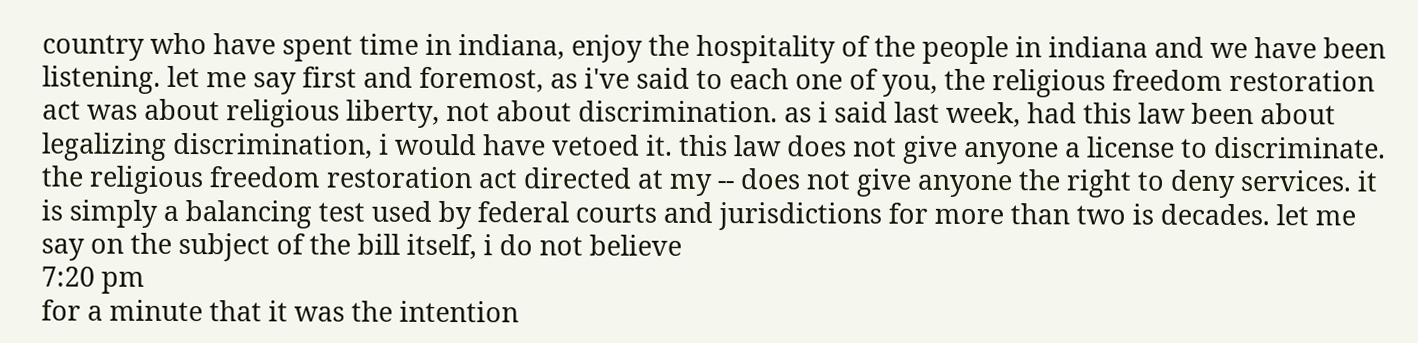country who have spent time in indiana, enjoy the hospitality of the people in indiana and we have been listening. let me say first and foremost, as i've said to each one of you, the religious freedom restoration act was about religious liberty, not about discrimination. as i said last week, had this law been about legalizing discrimination, i would have vetoed it. this law does not give anyone a license to discriminate. the religious freedom restoration act directed at my -- does not give anyone the right to deny services. it is simply a balancing test used by federal courts and jurisdictions for more than two is decades. let me say on the subject of the bill itself, i do not believe
7:20 pm
for a minute that it was the intention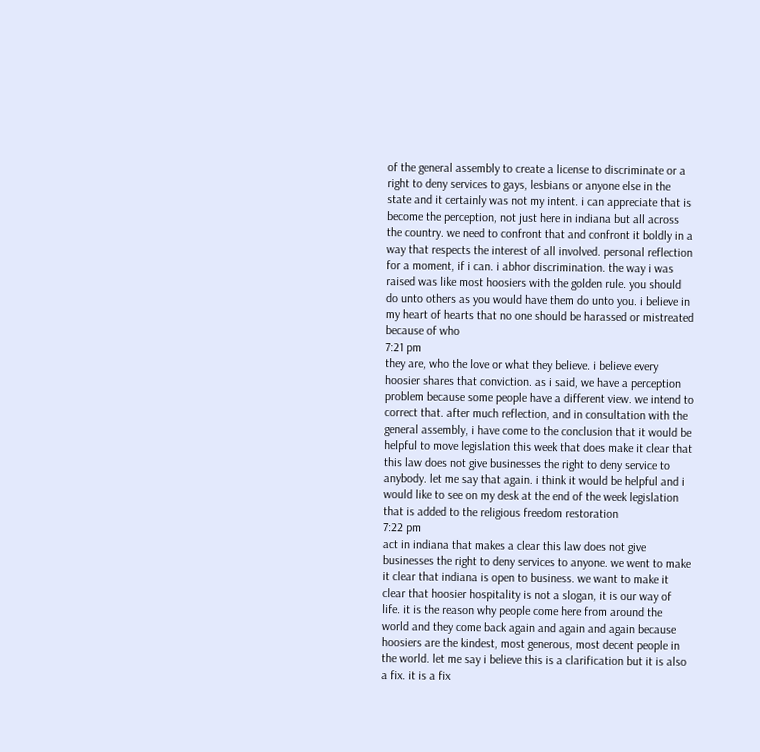of the general assembly to create a license to discriminate or a right to deny services to gays, lesbians or anyone else in the state and it certainly was not my intent. i can appreciate that is become the perception, not just here in indiana but all across the country. we need to confront that and confront it boldly in a way that respects the interest of all involved. personal reflection for a moment, if i can. i abhor discrimination. the way i was raised was like most hoosiers with the golden rule. you should do unto others as you would have them do unto you. i believe in my heart of hearts that no one should be harassed or mistreated because of who
7:21 pm
they are, who the love or what they believe. i believe every hoosier shares that conviction. as i said, we have a perception problem because some people have a different view. we intend to correct that. after much reflection, and in consultation with the general assembly, i have come to the conclusion that it would be helpful to move legislation this week that does make it clear that this law does not give businesses the right to deny service to anybody. let me say that again. i think it would be helpful and i would like to see on my desk at the end of the week legislation that is added to the religious freedom restoration
7:22 pm
act in indiana that makes a clear this law does not give businesses the right to deny services to anyone. we went to make it clear that indiana is open to business. we want to make it clear that hoosier hospitality is not a slogan, it is our way of life. it is the reason why people come here from around the world and they come back again and again and again because hoosiers are the kindest, most generous, most decent people in the world. let me say i believe this is a clarification but it is also a fix. it is a fix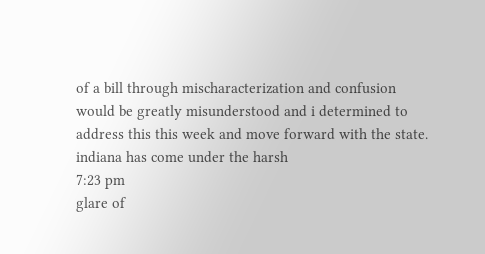of a bill through mischaracterization and confusion would be greatly misunderstood and i determined to address this this week and move forward with the state. indiana has come under the harsh
7:23 pm
glare of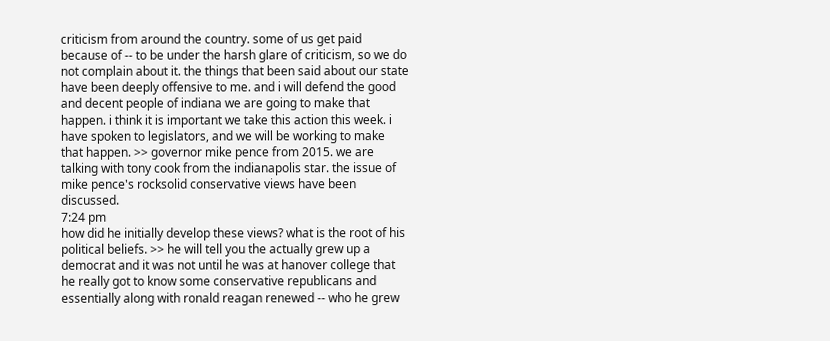criticism from around the country. some of us get paid because of -- to be under the harsh glare of criticism, so we do not complain about it. the things that been said about our state have been deeply offensive to me. and i will defend the good and decent people of indiana we are going to make that happen. i think it is important we take this action this week. i have spoken to legislators, and we will be working to make that happen. >> governor mike pence from 2015. we are talking with tony cook from the indianapolis star. the issue of mike pence's rocksolid conservative views have been discussed.
7:24 pm
how did he initially develop these views? what is the root of his political beliefs. >> he will tell you the actually grew up a democrat and it was not until he was at hanover college that he really got to know some conservative republicans and essentially along with ronald reagan renewed -- who he grew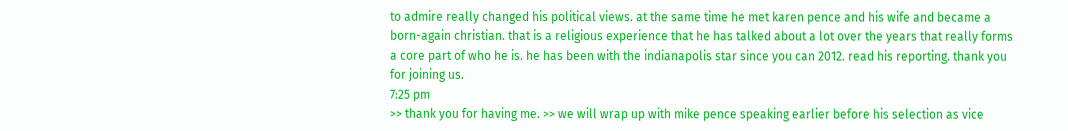to admire really changed his political views. at the same time he met karen pence and his wife and became a born-again christian. that is a religious experience that he has talked about a lot over the years that really forms a core part of who he is. he has been with the indianapolis star since you can 2012. read his reporting. thank you for joining us.
7:25 pm
>> thank you for having me. >> we will wrap up with mike pence speaking earlier before his selection as vice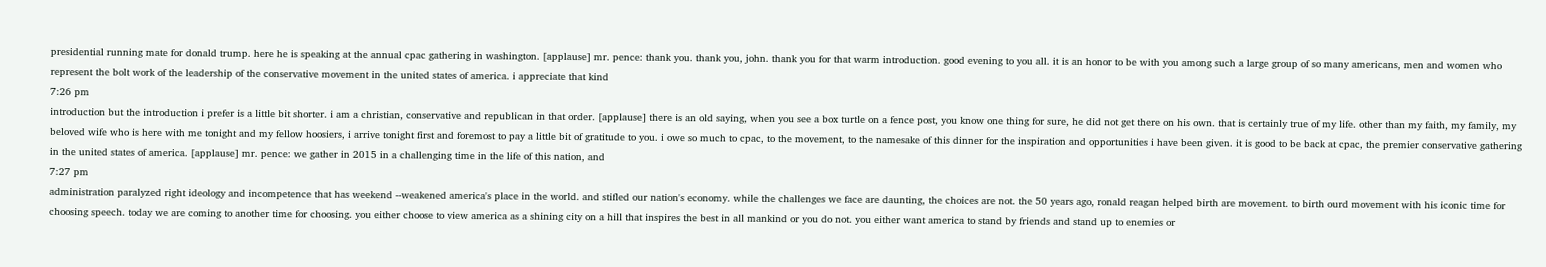presidential running mate for donald trump. here he is speaking at the annual cpac gathering in washington. [applause] mr. pence: thank you. thank you, john. thank you for that warm introduction. good evening to you all. it is an honor to be with you among such a large group of so many americans, men and women who represent the bolt work of the leadership of the conservative movement in the united states of america. i appreciate that kind
7:26 pm
introduction but the introduction i prefer is a little bit shorter. i am a christian, conservative and republican in that order. [applause] there is an old saying, when you see a box turtle on a fence post, you know one thing for sure, he did not get there on his own. that is certainly true of my life. other than my faith, my family, my beloved wife who is here with me tonight and my fellow hoosiers, i arrive tonight first and foremost to pay a little bit of gratitude to you. i owe so much to cpac, to the movement, to the namesake of this dinner for the inspiration and opportunities i have been given. it is good to be back at cpac, the premier conservative gathering in the united states of america. [applause] mr. pence: we gather in 2015 in a challenging time in the life of this nation, and
7:27 pm
administration paralyzed right ideology and incompetence that has weekend --weakened america's place in the world. and stifled our nation's economy. while the challenges we face are daunting, the choices are not. the 50 years ago, ronald reagan helped birth are movement. to birth ourd movement with his iconic time for choosing speech. today we are coming to another time for choosing. you either choose to view america as a shining city on a hill that inspires the best in all mankind or you do not. you either want america to stand by friends and stand up to enemies or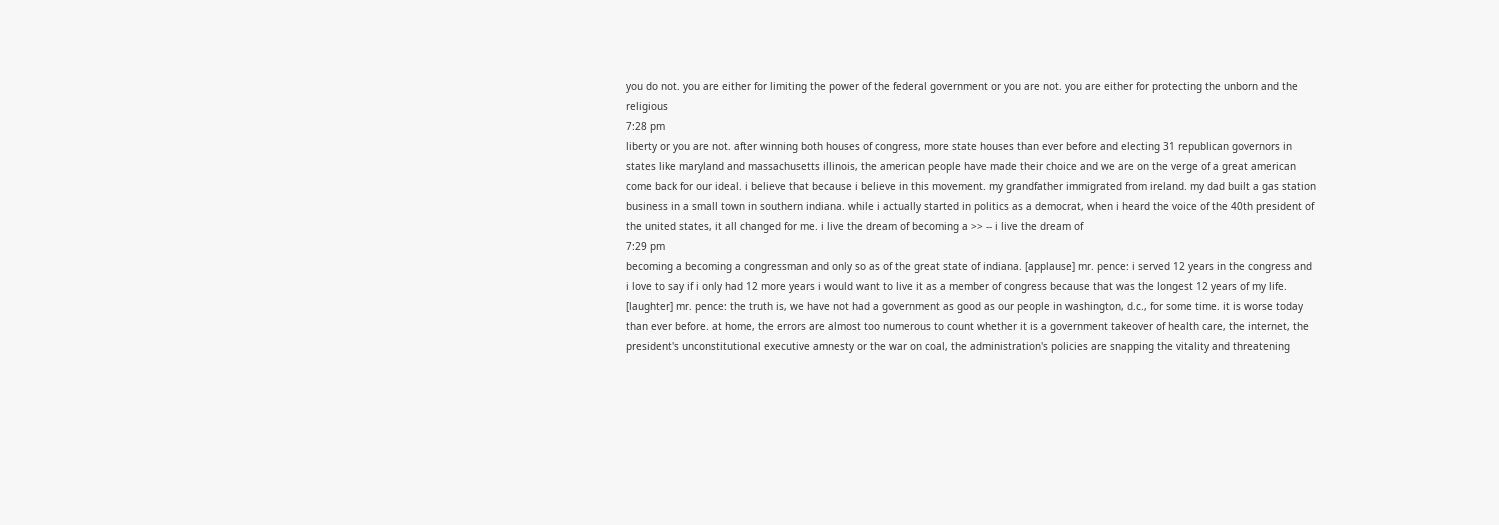you do not. you are either for limiting the power of the federal government or you are not. you are either for protecting the unborn and the religious
7:28 pm
liberty or you are not. after winning both houses of congress, more state houses than ever before and electing 31 republican governors in states like maryland and massachusetts illinois, the american people have made their choice and we are on the verge of a great american come back for our ideal. i believe that because i believe in this movement. my grandfather immigrated from ireland. my dad built a gas station business in a small town in southern indiana. while i actually started in politics as a democrat, when i heard the voice of the 40th president of the united states, it all changed for me. i live the dream of becoming a >> -- i live the dream of
7:29 pm
becoming a becoming a congressman and only so as of the great state of indiana. [applause] mr. pence: i served 12 years in the congress and i love to say if i only had 12 more years i would want to live it as a member of congress because that was the longest 12 years of my life. [laughter] mr. pence: the truth is, we have not had a government as good as our people in washington, d.c., for some time. it is worse today than ever before. at home, the errors are almost too numerous to count whether it is a government takeover of health care, the internet, the president's unconstitutional executive amnesty or the war on coal, the administration's policies are snapping the vitality and threatening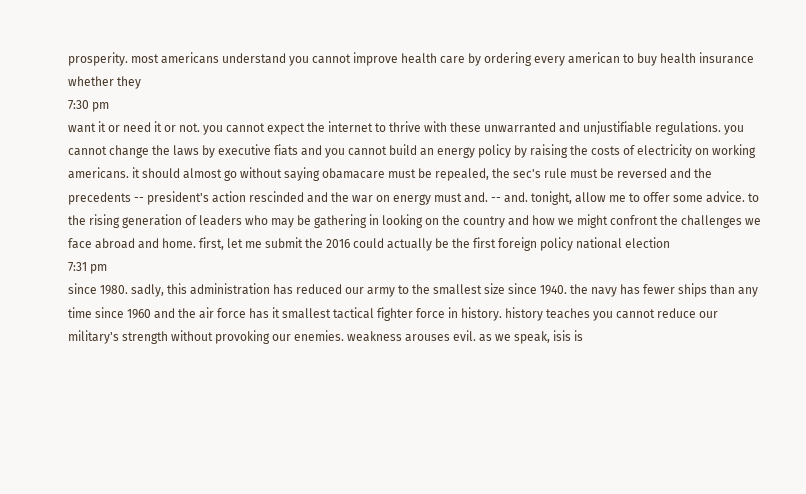prosperity. most americans understand you cannot improve health care by ordering every american to buy health insurance whether they
7:30 pm
want it or need it or not. you cannot expect the internet to thrive with these unwarranted and unjustifiable regulations. you cannot change the laws by executive fiats and you cannot build an energy policy by raising the costs of electricity on working americans. it should almost go without saying obamacare must be repealed, the sec's rule must be reversed and the precedents -- president's action rescinded and the war on energy must and. -- and. tonight, allow me to offer some advice. to the rising generation of leaders who may be gathering in looking on the country and how we might confront the challenges we face abroad and home. first, let me submit the 2016 could actually be the first foreign policy national election
7:31 pm
since 1980. sadly, this administration has reduced our army to the smallest size since 1940. the navy has fewer ships than any time since 1960 and the air force has it smallest tactical fighter force in history. history teaches you cannot reduce our military's strength without provoking our enemies. weakness arouses evil. as we speak, isis is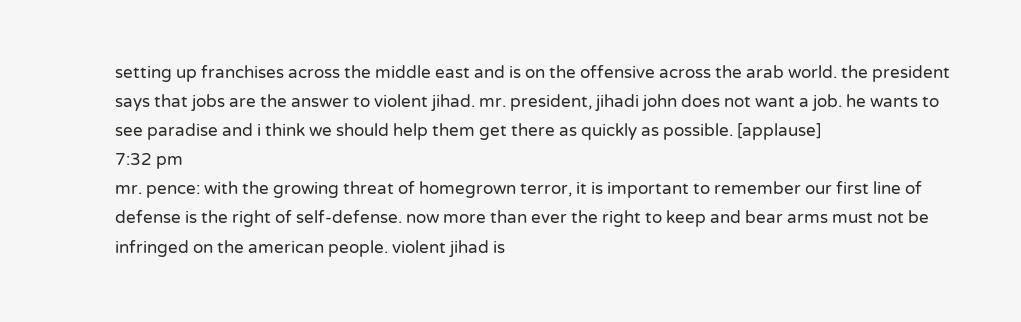setting up franchises across the middle east and is on the offensive across the arab world. the president says that jobs are the answer to violent jihad. mr. president, jihadi john does not want a job. he wants to see paradise and i think we should help them get there as quickly as possible. [applause]
7:32 pm
mr. pence: with the growing threat of homegrown terror, it is important to remember our first line of defense is the right of self-defense. now more than ever the right to keep and bear arms must not be infringed on the american people. violent jihad is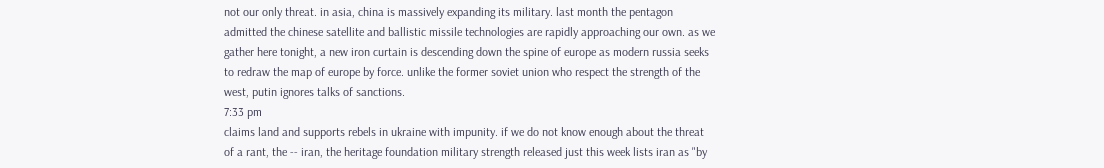not our only threat. in asia, china is massively expanding its military. last month the pentagon admitted the chinese satellite and ballistic missile technologies are rapidly approaching our own. as we gather here tonight, a new iron curtain is descending down the spine of europe as modern russia seeks to redraw the map of europe by force. unlike the former soviet union who respect the strength of the west, putin ignores talks of sanctions.
7:33 pm
claims land and supports rebels in ukraine with impunity. if we do not know enough about the threat of a rant, the -- iran, the heritage foundation military strength released just this week lists iran as "by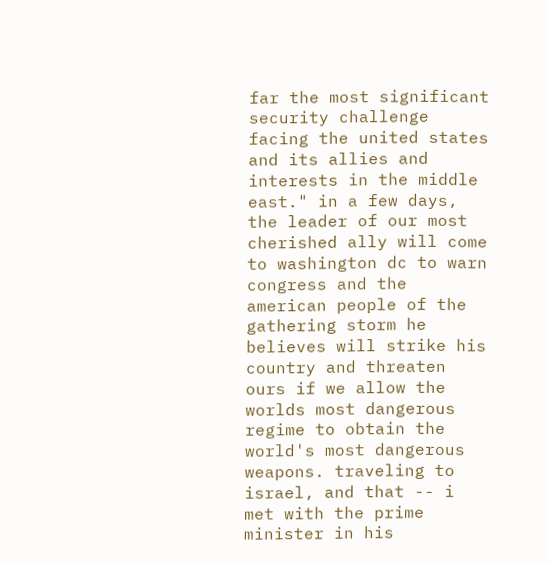far the most significant security challenge facing the united states and its allies and interests in the middle east." in a few days, the leader of our most cherished ally will come to washington dc to warn congress and the american people of the gathering storm he believes will strike his country and threaten ours if we allow the worlds most dangerous regime to obtain the world's most dangerous weapons. traveling to israel, and that -- i met with the prime minister in his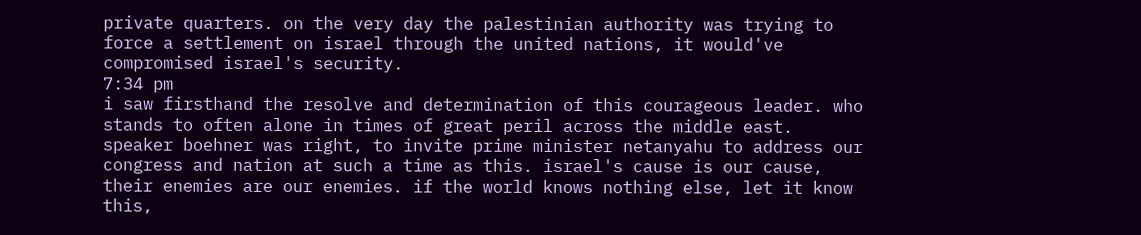private quarters. on the very day the palestinian authority was trying to force a settlement on israel through the united nations, it would've compromised israel's security.
7:34 pm
i saw firsthand the resolve and determination of this courageous leader. who stands to often alone in times of great peril across the middle east. speaker boehner was right, to invite prime minister netanyahu to address our congress and nation at such a time as this. israel's cause is our cause, their enemies are our enemies. if the world knows nothing else, let it know this,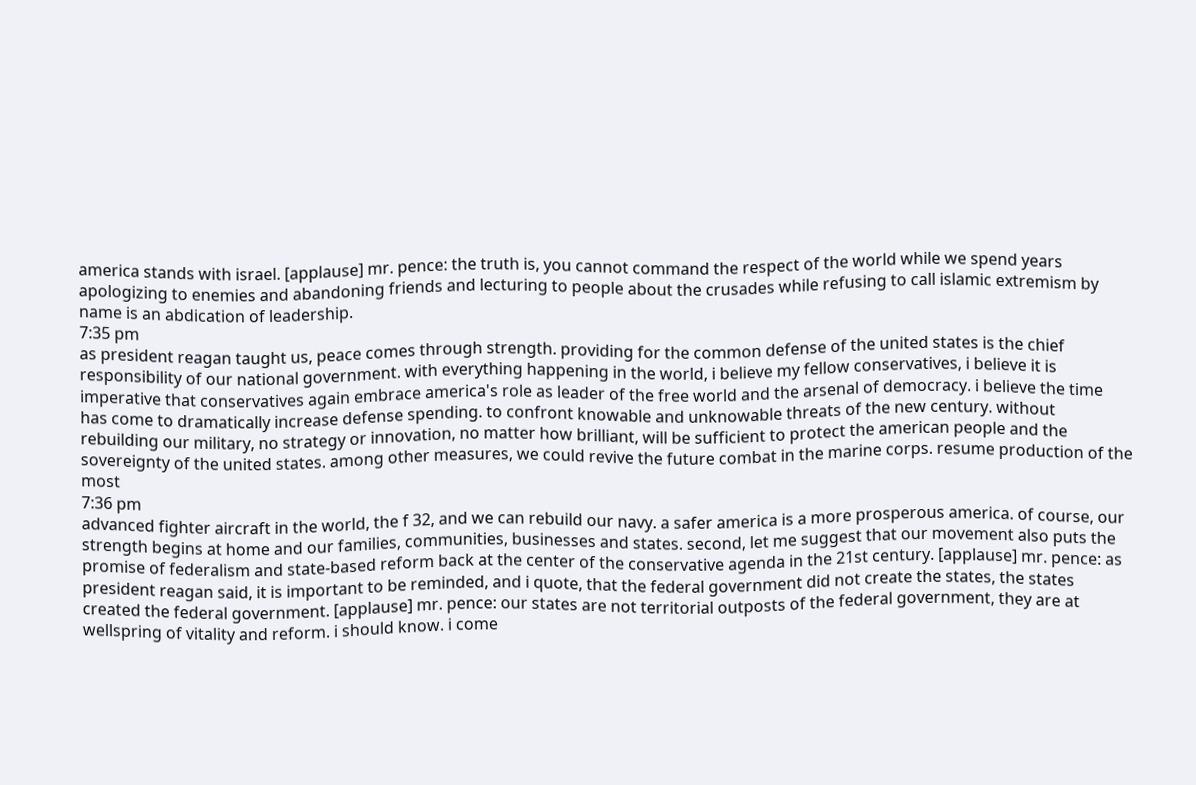america stands with israel. [applause] mr. pence: the truth is, you cannot command the respect of the world while we spend years apologizing to enemies and abandoning friends and lecturing to people about the crusades while refusing to call islamic extremism by name is an abdication of leadership.
7:35 pm
as president reagan taught us, peace comes through strength. providing for the common defense of the united states is the chief responsibility of our national government. with everything happening in the world, i believe my fellow conservatives, i believe it is imperative that conservatives again embrace america's role as leader of the free world and the arsenal of democracy. i believe the time has come to dramatically increase defense spending. to confront knowable and unknowable threats of the new century. without rebuilding our military, no strategy or innovation, no matter how brilliant, will be sufficient to protect the american people and the sovereignty of the united states. among other measures, we could revive the future combat in the marine corps. resume production of the most
7:36 pm
advanced fighter aircraft in the world, the f 32, and we can rebuild our navy. a safer america is a more prosperous america. of course, our strength begins at home and our families, communities, businesses and states. second, let me suggest that our movement also puts the promise of federalism and state-based reform back at the center of the conservative agenda in the 21st century. [applause] mr. pence: as president reagan said, it is important to be reminded, and i quote, that the federal government did not create the states, the states created the federal government. [applause] mr. pence: our states are not territorial outposts of the federal government, they are at wellspring of vitality and reform. i should know. i come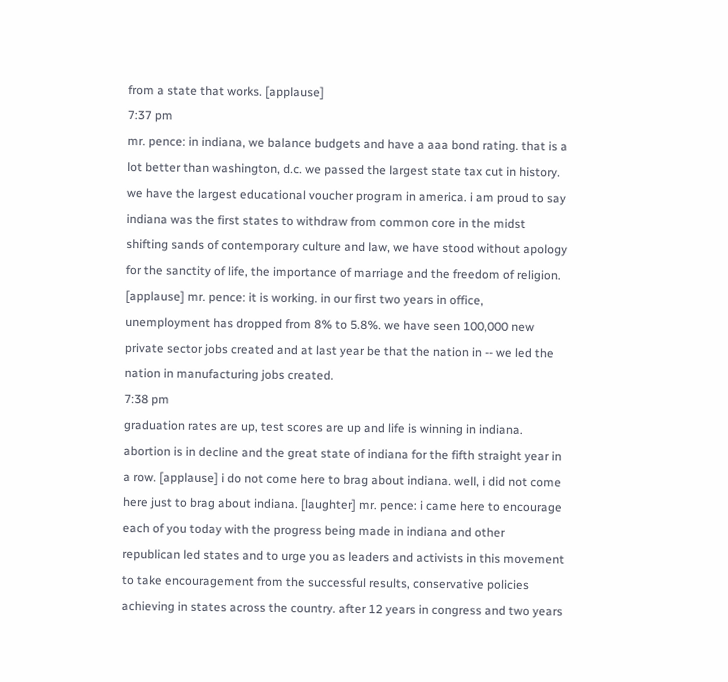from a state that works. [applause]
7:37 pm
mr. pence: in indiana, we balance budgets and have a aaa bond rating. that is a lot better than washington, d.c. we passed the largest state tax cut in history. we have the largest educational voucher program in america. i am proud to say indiana was the first states to withdraw from common core in the midst shifting sands of contemporary culture and law, we have stood without apology for the sanctity of life, the importance of marriage and the freedom of religion. [applause] mr. pence: it is working. in our first two years in office, unemployment has dropped from 8% to 5.8%. we have seen 100,000 new private sector jobs created and at last year be that the nation in -- we led the nation in manufacturing jobs created.
7:38 pm
graduation rates are up, test scores are up and life is winning in indiana. abortion is in decline and the great state of indiana for the fifth straight year in a row. [applause] i do not come here to brag about indiana. well, i did not come here just to brag about indiana. [laughter] mr. pence: i came here to encourage each of you today with the progress being made in indiana and other republican led states and to urge you as leaders and activists in this movement to take encouragement from the successful results, conservative policies achieving in states across the country. after 12 years in congress and two years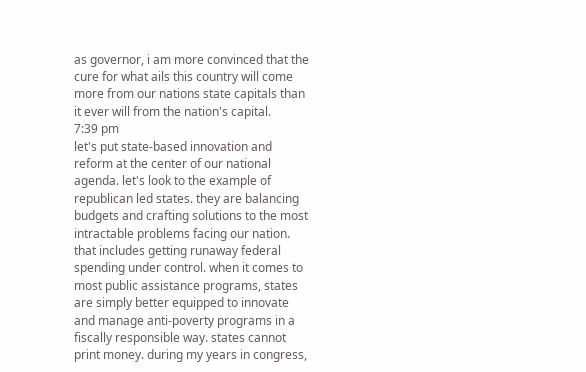as governor, i am more convinced that the cure for what ails this country will come more from our nations state capitals than it ever will from the nation's capital.
7:39 pm
let's put state-based innovation and reform at the center of our national agenda. let's look to the example of republican led states. they are balancing budgets and crafting solutions to the most intractable problems facing our nation. that includes getting runaway federal spending under control. when it comes to most public assistance programs, states are simply better equipped to innovate and manage anti-poverty programs in a fiscally responsible way. states cannot print money. during my years in congress,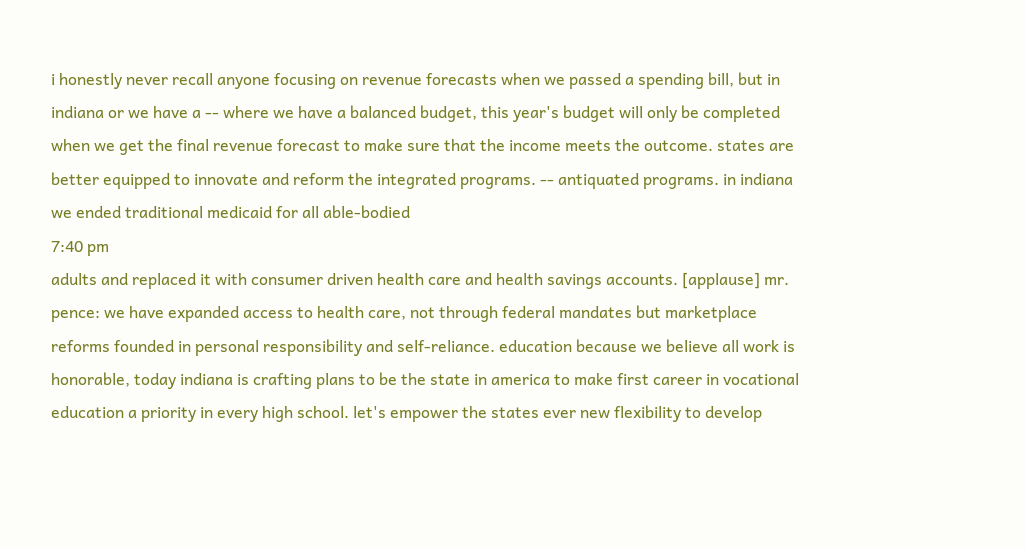i honestly never recall anyone focusing on revenue forecasts when we passed a spending bill, but in indiana or we have a -- where we have a balanced budget, this year's budget will only be completed when we get the final revenue forecast to make sure that the income meets the outcome. states are better equipped to innovate and reform the integrated programs. -- antiquated programs. in indiana we ended traditional medicaid for all able-bodied
7:40 pm
adults and replaced it with consumer driven health care and health savings accounts. [applause] mr. pence: we have expanded access to health care, not through federal mandates but marketplace reforms founded in personal responsibility and self-reliance. education because we believe all work is honorable, today indiana is crafting plans to be the state in america to make first career in vocational education a priority in every high school. let's empower the states ever new flexibility to develop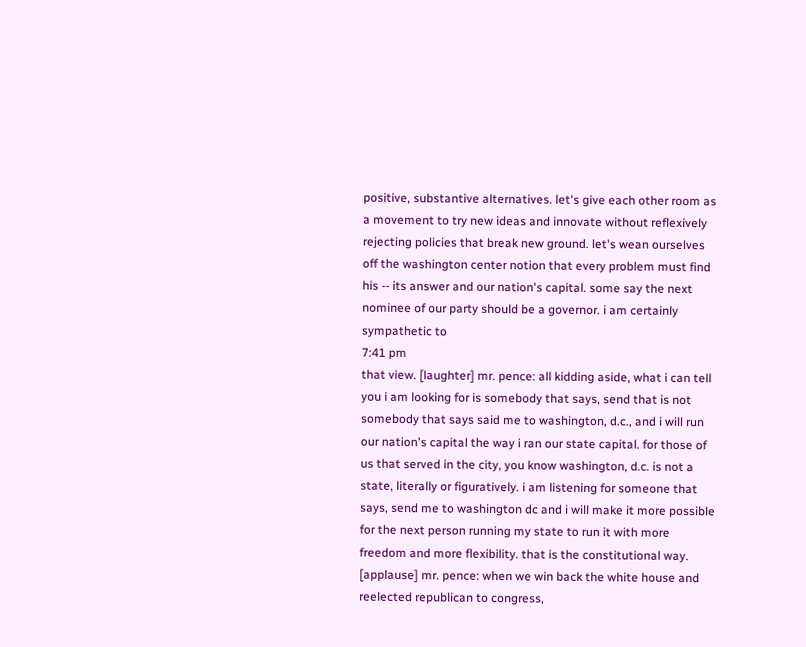positive, substantive alternatives. let's give each other room as a movement to try new ideas and innovate without reflexively rejecting policies that break new ground. let's wean ourselves off the washington center notion that every problem must find his -- its answer and our nation's capital. some say the next nominee of our party should be a governor. i am certainly sympathetic to
7:41 pm
that view. [laughter] mr. pence: all kidding aside, what i can tell you i am looking for is somebody that says, send that is not somebody that says said me to washington, d.c., and i will run our nation's capital the way i ran our state capital. for those of us that served in the city, you know washington, d.c. is not a state, literally or figuratively. i am listening for someone that says, send me to washington dc and i will make it more possible for the next person running my state to run it with more freedom and more flexibility. that is the constitutional way. [applause] mr. pence: when we win back the white house and reelected republican to congress,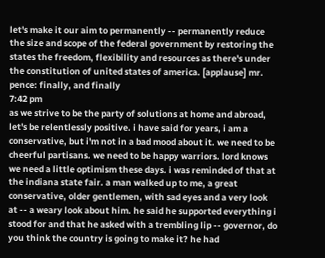let's make it our aim to permanently -- permanently reduce the size and scope of the federal government by restoring the states the freedom, flexibility and resources as there's under the constitution of united states of america. [applause] mr. pence: finally, and finally
7:42 pm
as we strive to be the party of solutions at home and abroad, let's be relentlessly positive. i have said for years, i am a conservative, but i'm not in a bad mood about it. we need to be cheerful partisans. we need to be happy warriors. lord knows we need a little optimism these days. i was reminded of that at the indiana state fair. a man walked up to me, a great conservative, older gentlemen, with sad eyes and a very look at -- a weary look about him. he said he supported everything i stood for and that he asked with a trembling lip -- governor, do you think the country is going to make it? he had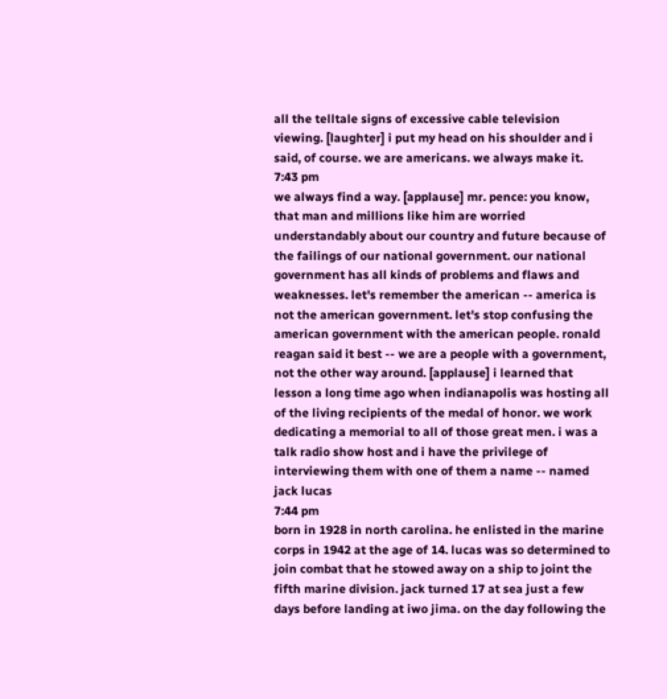all the telltale signs of excessive cable television viewing. [laughter] i put my head on his shoulder and i said, of course. we are americans. we always make it.
7:43 pm
we always find a way. [applause] mr. pence: you know, that man and millions like him are worried understandably about our country and future because of the failings of our national government. our national government has all kinds of problems and flaws and weaknesses. let's remember the american -- america is not the american government. let's stop confusing the american government with the american people. ronald reagan said it best -- we are a people with a government, not the other way around. [applause] i learned that lesson a long time ago when indianapolis was hosting all of the living recipients of the medal of honor. we work dedicating a memorial to all of those great men. i was a talk radio show host and i have the privilege of interviewing them with one of them a name -- named jack lucas
7:44 pm
born in 1928 in north carolina. he enlisted in the marine corps in 1942 at the age of 14. lucas was so determined to join combat that he stowed away on a ship to joint the fifth marine division. jack turned 17 at sea just a few days before landing at iwo jima. on the day following the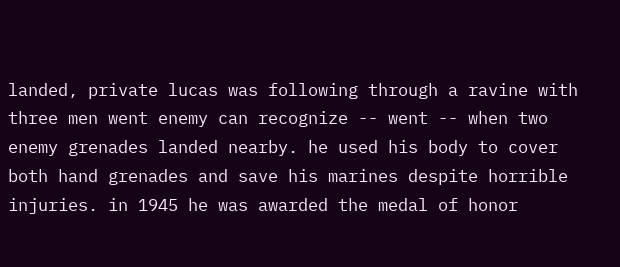landed, private lucas was following through a ravine with three men went enemy can recognize -- went -- when two enemy grenades landed nearby. he used his body to cover both hand grenades and save his marines despite horrible injuries. in 1945 he was awarded the medal of honor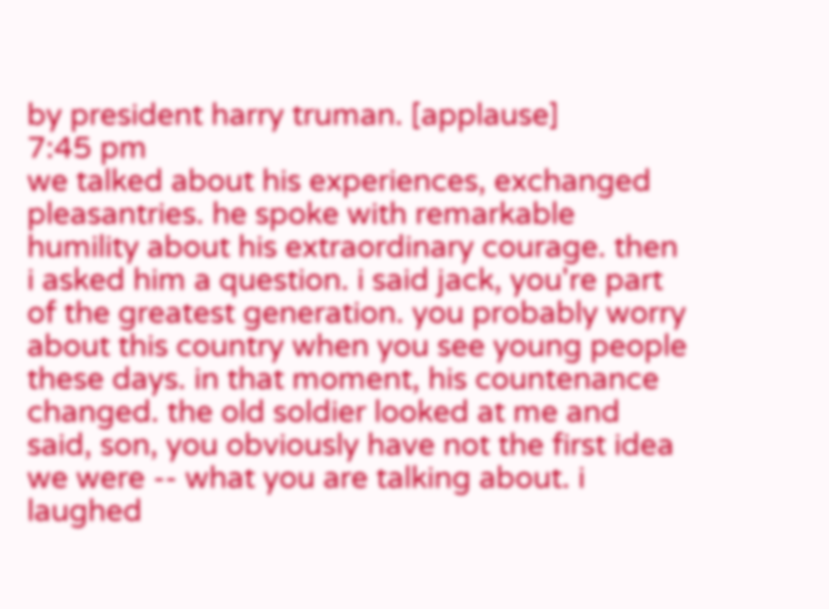by president harry truman. [applause]
7:45 pm
we talked about his experiences, exchanged pleasantries. he spoke with remarkable humility about his extraordinary courage. then i asked him a question. i said jack, you're part of the greatest generation. you probably worry about this country when you see young people these days. in that moment, his countenance changed. the old soldier looked at me and said, son, you obviously have not the first idea we were -- what you are talking about. i laughed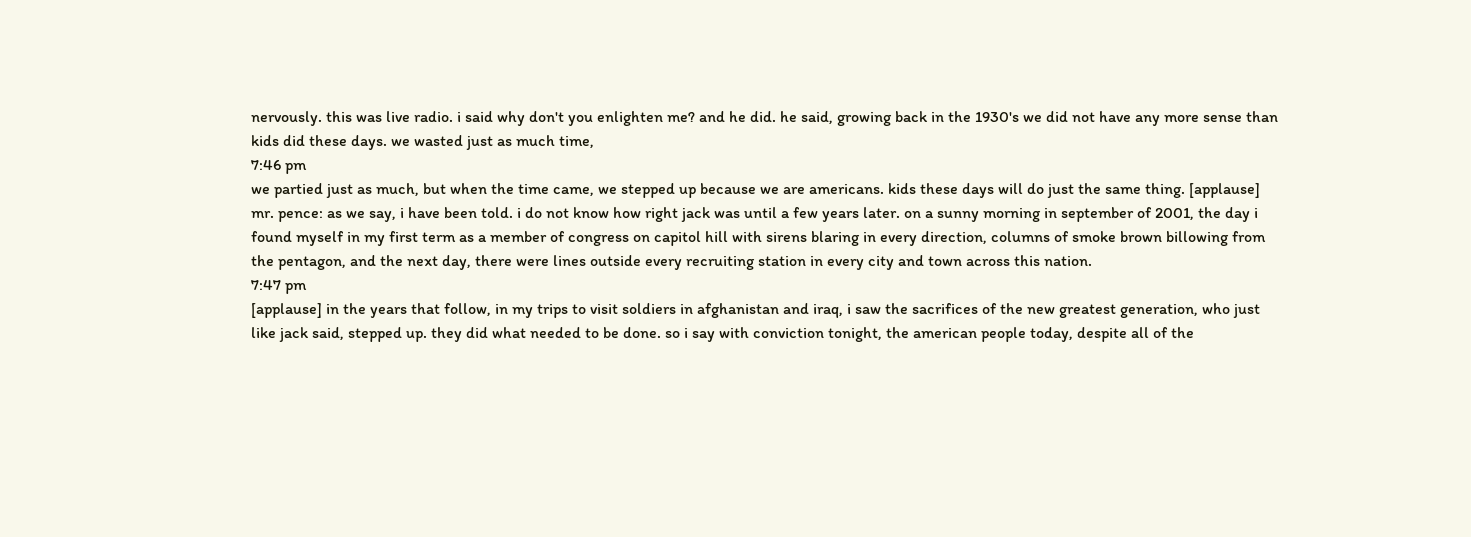nervously. this was live radio. i said why don't you enlighten me? and he did. he said, growing back in the 1930's we did not have any more sense than kids did these days. we wasted just as much time,
7:46 pm
we partied just as much, but when the time came, we stepped up because we are americans. kids these days will do just the same thing. [applause] mr. pence: as we say, i have been told. i do not know how right jack was until a few years later. on a sunny morning in september of 2001, the day i found myself in my first term as a member of congress on capitol hill with sirens blaring in every direction, columns of smoke brown billowing from the pentagon, and the next day, there were lines outside every recruiting station in every city and town across this nation.
7:47 pm
[applause] in the years that follow, in my trips to visit soldiers in afghanistan and iraq, i saw the sacrifices of the new greatest generation, who just like jack said, stepped up. they did what needed to be done. so i say with conviction tonight, the american people today, despite all of the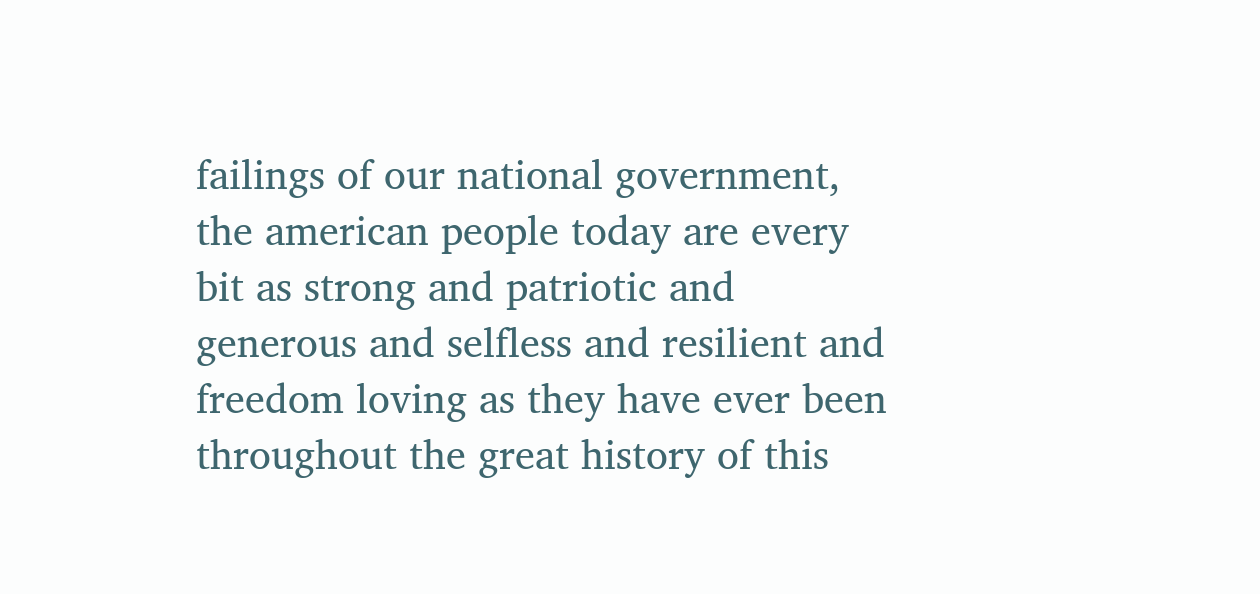failings of our national government, the american people today are every bit as strong and patriotic and generous and selfless and resilient and freedom loving as they have ever been throughout the great history of this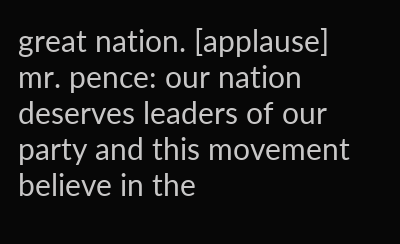great nation. [applause] mr. pence: our nation deserves leaders of our party and this movement believe in the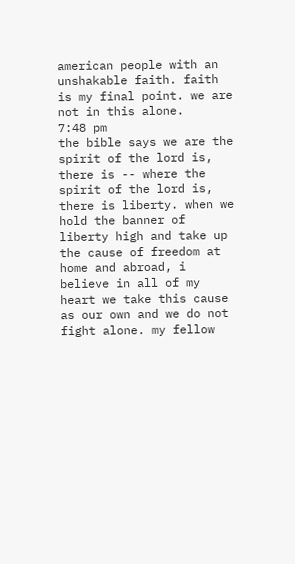american people with an unshakable faith. faith is my final point. we are not in this alone.
7:48 pm
the bible says we are the spirit of the lord is, there is -- where the spirit of the lord is, there is liberty. when we hold the banner of liberty high and take up the cause of freedom at home and abroad, i believe in all of my heart we take this cause as our own and we do not fight alone. my fellow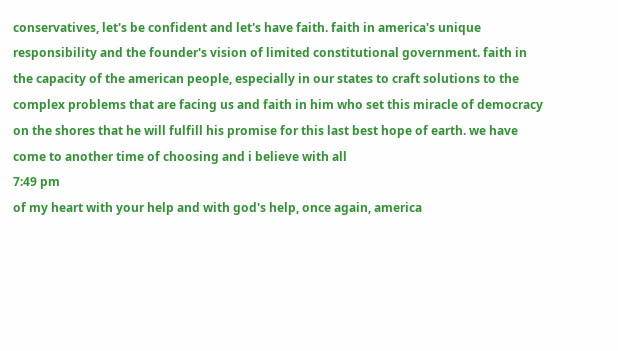conservatives, let's be confident and let's have faith. faith in america's unique responsibility and the founder's vision of limited constitutional government. faith in the capacity of the american people, especially in our states to craft solutions to the complex problems that are facing us and faith in him who set this miracle of democracy on the shores that he will fulfill his promise for this last best hope of earth. we have come to another time of choosing and i believe with all
7:49 pm
of my heart with your help and with god's help, once again, america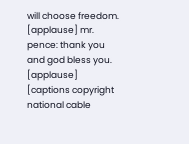will choose freedom. [applause] mr. pence: thank you and god bless you. [applause] [captions copyright national cable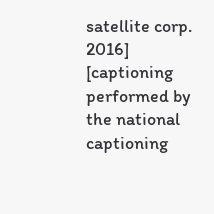satellite corp. 2016] [captioning performed by the national captioning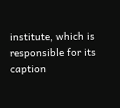institute, which is responsible for its caption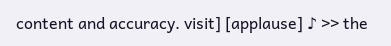content and accuracy. visit] [applause] ♪ >> the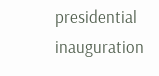presidential inauguration